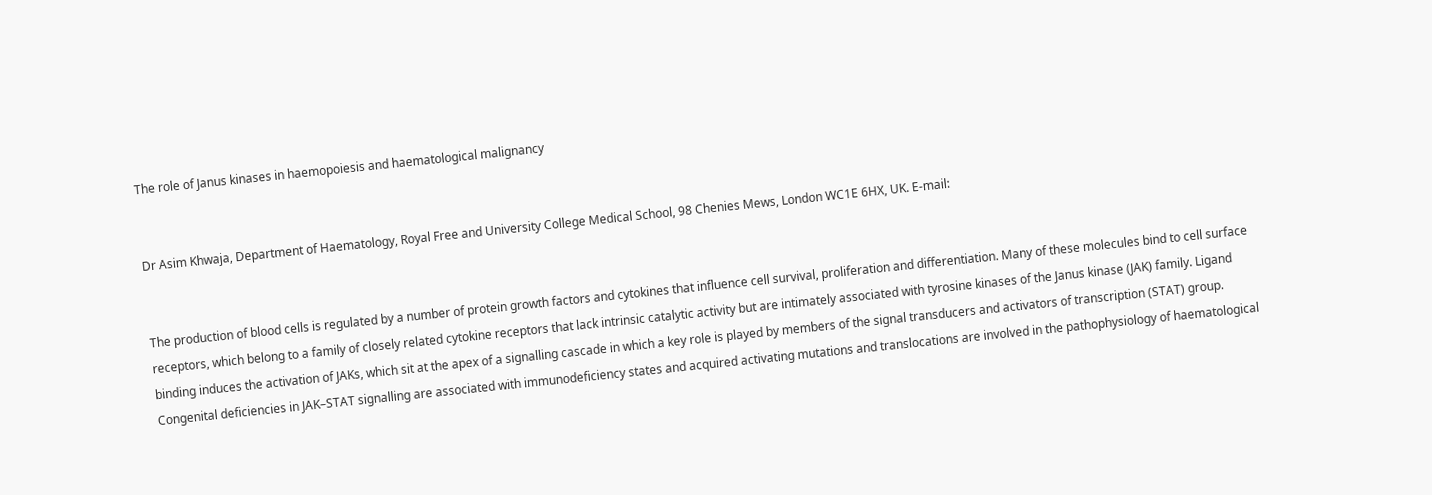The role of Janus kinases in haemopoiesis and haematological malignancy


Dr Asim Khwaja, Department of Haematology, Royal Free and University College Medical School, 98 Chenies Mews, London WC1E 6HX, UK. E-mail:


The production of blood cells is regulated by a number of protein growth factors and cytokines that influence cell survival, proliferation and differentiation. Many of these molecules bind to cell surface receptors, which belong to a family of closely related cytokine receptors that lack intrinsic catalytic activity but are intimately associated with tyrosine kinases of the Janus kinase (JAK) family. Ligand binding induces the activation of JAKs, which sit at the apex of a signalling cascade in which a key role is played by members of the signal transducers and activators of transcription (STAT) group. Congenital deficiencies in JAK–STAT signalling are associated with immunodeficiency states and acquired activating mutations and translocations are involved in the pathophysiology of haematological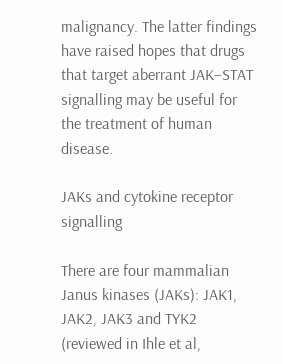malignancy. The latter findings have raised hopes that drugs that target aberrant JAK–STAT signalling may be useful for the treatment of human disease.

JAKs and cytokine receptor signalling

There are four mammalian Janus kinases (JAKs): JAK1, JAK2, JAK3 and TYK2 (reviewed in Ihle et al,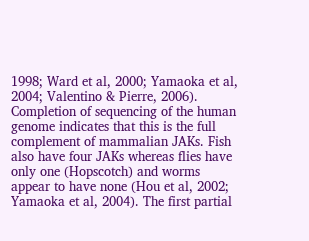1998; Ward et al, 2000; Yamaoka et al, 2004; Valentino & Pierre, 2006). Completion of sequencing of the human genome indicates that this is the full complement of mammalian JAKs. Fish also have four JAKs whereas flies have only one (Hopscotch) and worms appear to have none (Hou et al, 2002; Yamaoka et al, 2004). The first partial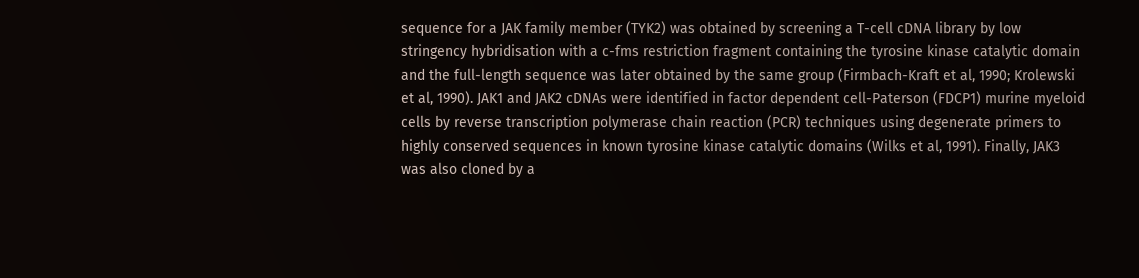sequence for a JAK family member (TYK2) was obtained by screening a T-cell cDNA library by low stringency hybridisation with a c-fms restriction fragment containing the tyrosine kinase catalytic domain and the full-length sequence was later obtained by the same group (Firmbach-Kraft et al, 1990; Krolewski et al, 1990). JAK1 and JAK2 cDNAs were identified in factor dependent cell-Paterson (FDCP1) murine myeloid cells by reverse transcription polymerase chain reaction (PCR) techniques using degenerate primers to highly conserved sequences in known tyrosine kinase catalytic domains (Wilks et al, 1991). Finally, JAK3 was also cloned by a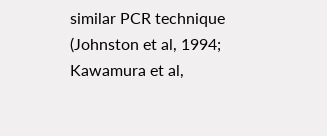similar PCR technique (Johnston et al, 1994; Kawamura et al,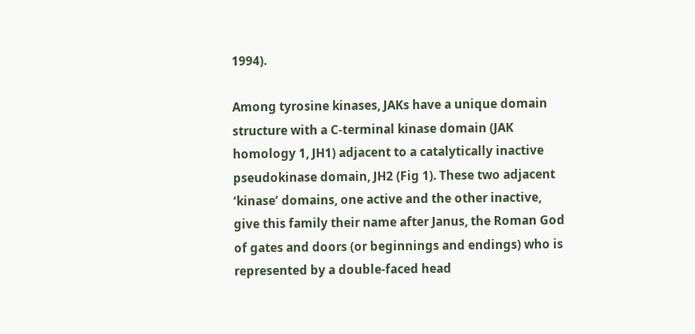1994).

Among tyrosine kinases, JAKs have a unique domain structure with a C-terminal kinase domain (JAK homology 1, JH1) adjacent to a catalytically inactive pseudokinase domain, JH2 (Fig 1). These two adjacent ‘kinase’ domains, one active and the other inactive, give this family their name after Janus, the Roman God of gates and doors (or beginnings and endings) who is represented by a double-faced head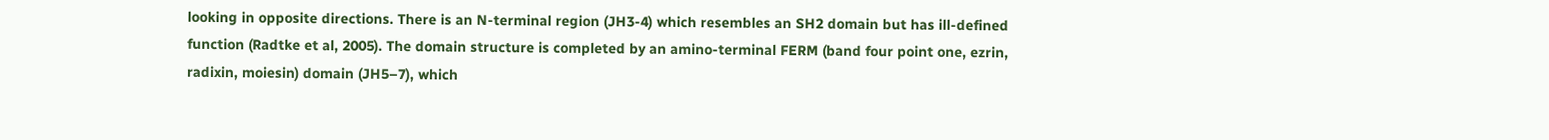looking in opposite directions. There is an N-terminal region (JH3-4) which resembles an SH2 domain but has ill-defined function (Radtke et al, 2005). The domain structure is completed by an amino-terminal FERM (band four point one, ezrin, radixin, moiesin) domain (JH5–7), which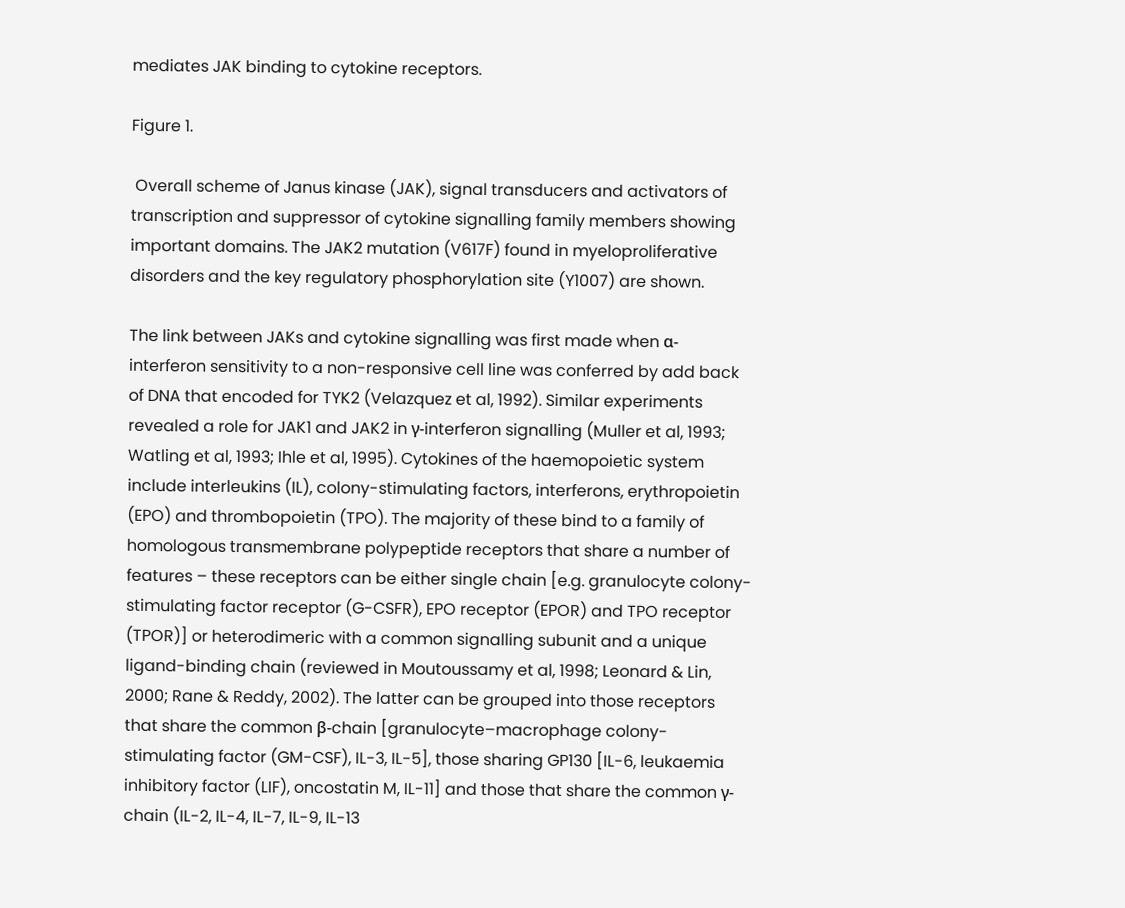mediates JAK binding to cytokine receptors.

Figure 1.

 Overall scheme of Janus kinase (JAK), signal transducers and activators of transcription and suppressor of cytokine signalling family members showing important domains. The JAK2 mutation (V617F) found in myeloproliferative disorders and the key regulatory phosphorylation site (Y1007) are shown.

The link between JAKs and cytokine signalling was first made when α-interferon sensitivity to a non-responsive cell line was conferred by add back of DNA that encoded for TYK2 (Velazquez et al, 1992). Similar experiments revealed a role for JAK1 and JAK2 in γ-interferon signalling (Muller et al, 1993; Watling et al, 1993; Ihle et al, 1995). Cytokines of the haemopoietic system include interleukins (IL), colony-stimulating factors, interferons, erythropoietin (EPO) and thrombopoietin (TPO). The majority of these bind to a family of homologous transmembrane polypeptide receptors that share a number of features – these receptors can be either single chain [e.g. granulocyte colony-stimulating factor receptor (G-CSFR), EPO receptor (EPOR) and TPO receptor (TPOR)] or heterodimeric with a common signalling subunit and a unique ligand-binding chain (reviewed in Moutoussamy et al, 1998; Leonard & Lin, 2000; Rane & Reddy, 2002). The latter can be grouped into those receptors that share the common β-chain [granulocyte–macrophage colony-stimulating factor (GM-CSF), IL-3, IL-5], those sharing GP130 [IL-6, leukaemia inhibitory factor (LIF), oncostatin M, IL-11] and those that share the common γ-chain (IL-2, IL-4, IL-7, IL-9, IL-13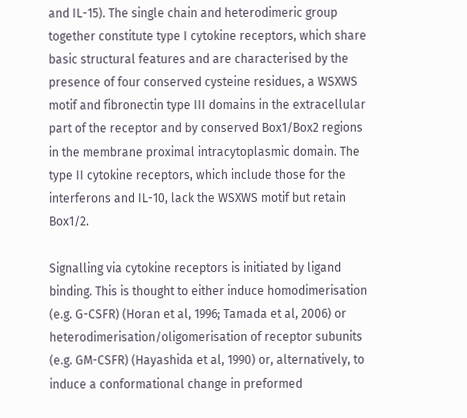and IL-15). The single chain and heterodimeric group together constitute type I cytokine receptors, which share basic structural features and are characterised by the presence of four conserved cysteine residues, a WSXWS motif and fibronectin type III domains in the extracellular part of the receptor and by conserved Box1/Box2 regions in the membrane proximal intracytoplasmic domain. The type II cytokine receptors, which include those for the interferons and IL-10, lack the WSXWS motif but retain Box1/2.

Signalling via cytokine receptors is initiated by ligand binding. This is thought to either induce homodimerisation (e.g. G-CSFR) (Horan et al, 1996; Tamada et al, 2006) or heterodimerisation/oligomerisation of receptor subunits (e.g. GM-CSFR) (Hayashida et al, 1990) or, alternatively, to induce a conformational change in preformed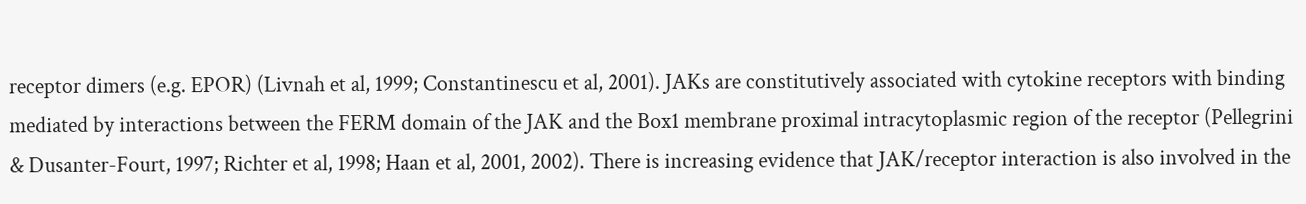receptor dimers (e.g. EPOR) (Livnah et al, 1999; Constantinescu et al, 2001). JAKs are constitutively associated with cytokine receptors with binding mediated by interactions between the FERM domain of the JAK and the Box1 membrane proximal intracytoplasmic region of the receptor (Pellegrini & Dusanter-Fourt, 1997; Richter et al, 1998; Haan et al, 2001, 2002). There is increasing evidence that JAK/receptor interaction is also involved in the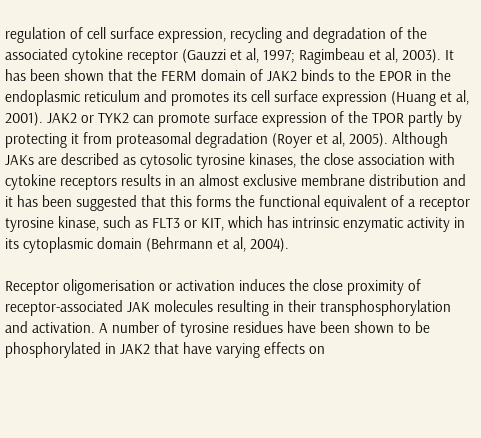regulation of cell surface expression, recycling and degradation of the associated cytokine receptor (Gauzzi et al, 1997; Ragimbeau et al, 2003). It has been shown that the FERM domain of JAK2 binds to the EPOR in the endoplasmic reticulum and promotes its cell surface expression (Huang et al, 2001). JAK2 or TYK2 can promote surface expression of the TPOR partly by protecting it from proteasomal degradation (Royer et al, 2005). Although JAKs are described as cytosolic tyrosine kinases, the close association with cytokine receptors results in an almost exclusive membrane distribution and it has been suggested that this forms the functional equivalent of a receptor tyrosine kinase, such as FLT3 or KIT, which has intrinsic enzymatic activity in its cytoplasmic domain (Behrmann et al, 2004).

Receptor oligomerisation or activation induces the close proximity of receptor-associated JAK molecules resulting in their transphosphorylation and activation. A number of tyrosine residues have been shown to be phosphorylated in JAK2 that have varying effects on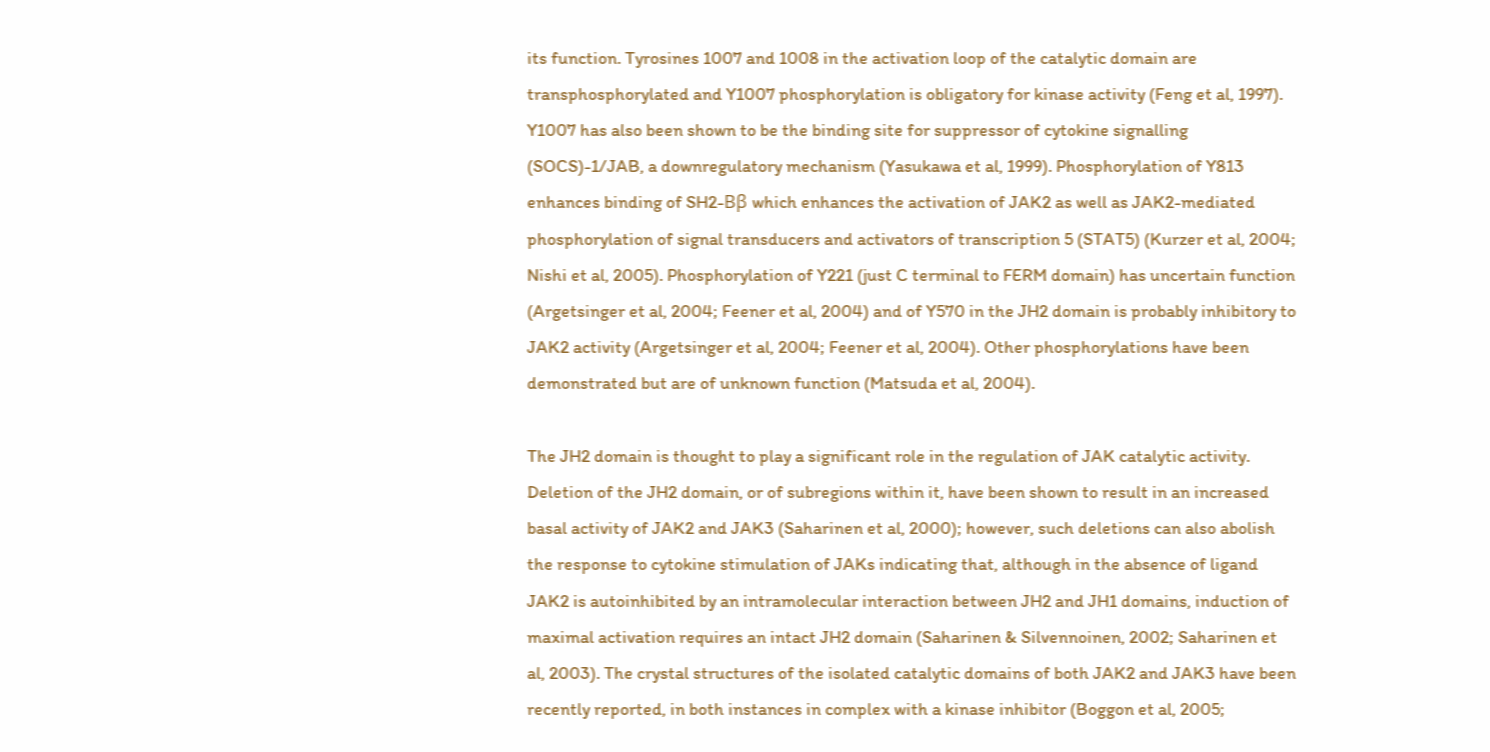its function. Tyrosines 1007 and 1008 in the activation loop of the catalytic domain are transphosphorylated and Y1007 phosphorylation is obligatory for kinase activity (Feng et al, 1997). Y1007 has also been shown to be the binding site for suppressor of cytokine signalling (SOCS)-1/JAB, a downregulatory mechanism (Yasukawa et al, 1999). Phosphorylation of Y813 enhances binding of SH2-Bβ which enhances the activation of JAK2 as well as JAK2-mediated phosphorylation of signal transducers and activators of transcription 5 (STAT5) (Kurzer et al, 2004; Nishi et al, 2005). Phosphorylation of Y221 (just C terminal to FERM domain) has uncertain function (Argetsinger et al, 2004; Feener et al, 2004) and of Y570 in the JH2 domain is probably inhibitory to JAK2 activity (Argetsinger et al, 2004; Feener et al, 2004). Other phosphorylations have been demonstrated but are of unknown function (Matsuda et al, 2004).

The JH2 domain is thought to play a significant role in the regulation of JAK catalytic activity. Deletion of the JH2 domain, or of subregions within it, have been shown to result in an increased basal activity of JAK2 and JAK3 (Saharinen et al, 2000); however, such deletions can also abolish the response to cytokine stimulation of JAKs indicating that, although in the absence of ligand JAK2 is autoinhibited by an intramolecular interaction between JH2 and JH1 domains, induction of maximal activation requires an intact JH2 domain (Saharinen & Silvennoinen, 2002; Saharinen et al, 2003). The crystal structures of the isolated catalytic domains of both JAK2 and JAK3 have been recently reported, in both instances in complex with a kinase inhibitor (Boggon et al, 2005;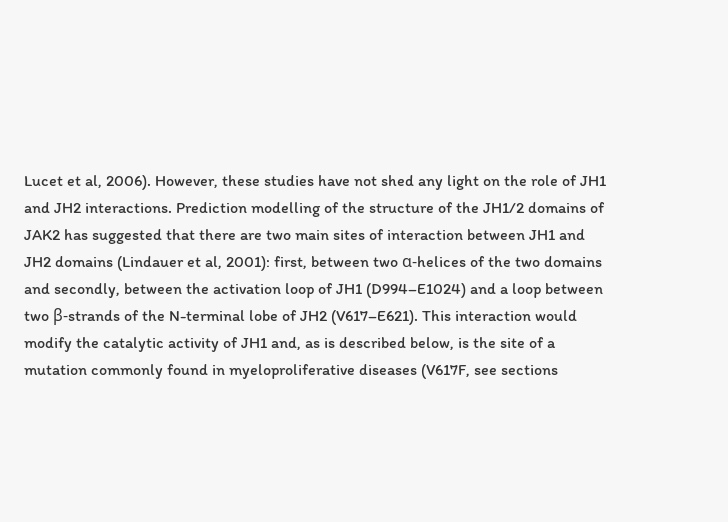Lucet et al, 2006). However, these studies have not shed any light on the role of JH1 and JH2 interactions. Prediction modelling of the structure of the JH1/2 domains of JAK2 has suggested that there are two main sites of interaction between JH1 and JH2 domains (Lindauer et al, 2001): first, between two α-helices of the two domains and secondly, between the activation loop of JH1 (D994–E1024) and a loop between two β-strands of the N-terminal lobe of JH2 (V617–E621). This interaction would modify the catalytic activity of JH1 and, as is described below, is the site of a mutation commonly found in myeloproliferative diseases (V617F, see sections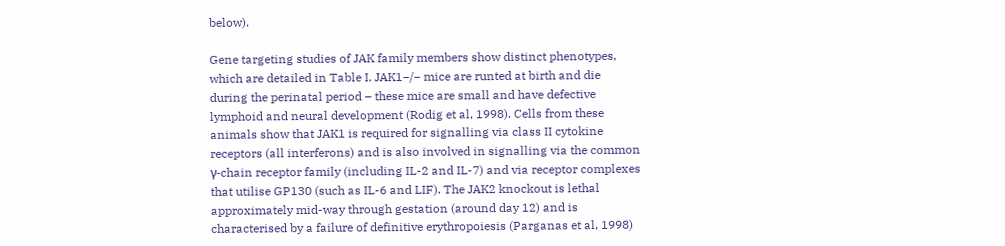below).

Gene targeting studies of JAK family members show distinct phenotypes, which are detailed in Table I. JAK1−/− mice are runted at birth and die during the perinatal period – these mice are small and have defective lymphoid and neural development (Rodig et al, 1998). Cells from these animals show that JAK1 is required for signalling via class II cytokine receptors (all interferons) and is also involved in signalling via the common γ-chain receptor family (including IL-2 and IL-7) and via receptor complexes that utilise GP130 (such as IL-6 and LIF). The JAK2 knockout is lethal approximately mid-way through gestation (around day 12) and is characterised by a failure of definitive erythropoiesis (Parganas et al, 1998)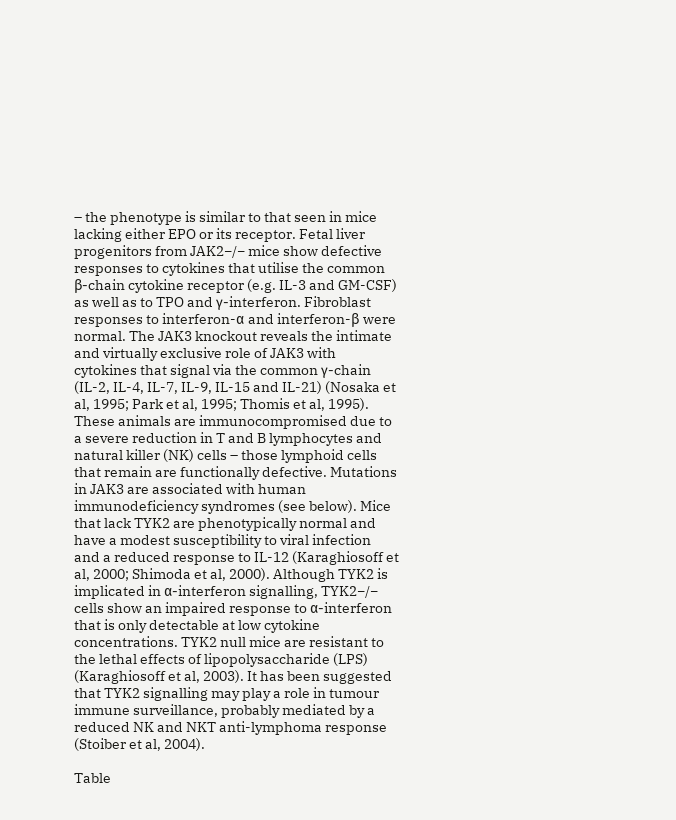– the phenotype is similar to that seen in mice lacking either EPO or its receptor. Fetal liver progenitors from JAK2−/− mice show defective responses to cytokines that utilise the common β-chain cytokine receptor (e.g. IL-3 and GM-CSF) as well as to TPO and γ-interferon. Fibroblast responses to interferon-α and interferon-β were normal. The JAK3 knockout reveals the intimate and virtually exclusive role of JAK3 with cytokines that signal via the common γ-chain (IL-2, IL-4, IL-7, IL-9, IL-15 and IL-21) (Nosaka et al, 1995; Park et al, 1995; Thomis et al, 1995). These animals are immunocompromised due to a severe reduction in T and B lymphocytes and natural killer (NK) cells – those lymphoid cells that remain are functionally defective. Mutations in JAK3 are associated with human immunodeficiency syndromes (see below). Mice that lack TYK2 are phenotypically normal and have a modest susceptibility to viral infection and a reduced response to IL-12 (Karaghiosoff et al, 2000; Shimoda et al, 2000). Although TYK2 is implicated in α-interferon signalling, TYK2−/− cells show an impaired response to α-interferon that is only detectable at low cytokine concentrations. TYK2 null mice are resistant to the lethal effects of lipopolysaccharide (LPS) (Karaghiosoff et al, 2003). It has been suggested that TYK2 signalling may play a role in tumour immune surveillance, probably mediated by a reduced NK and NKT anti-lymphoma response (Stoiber et al, 2004).

Table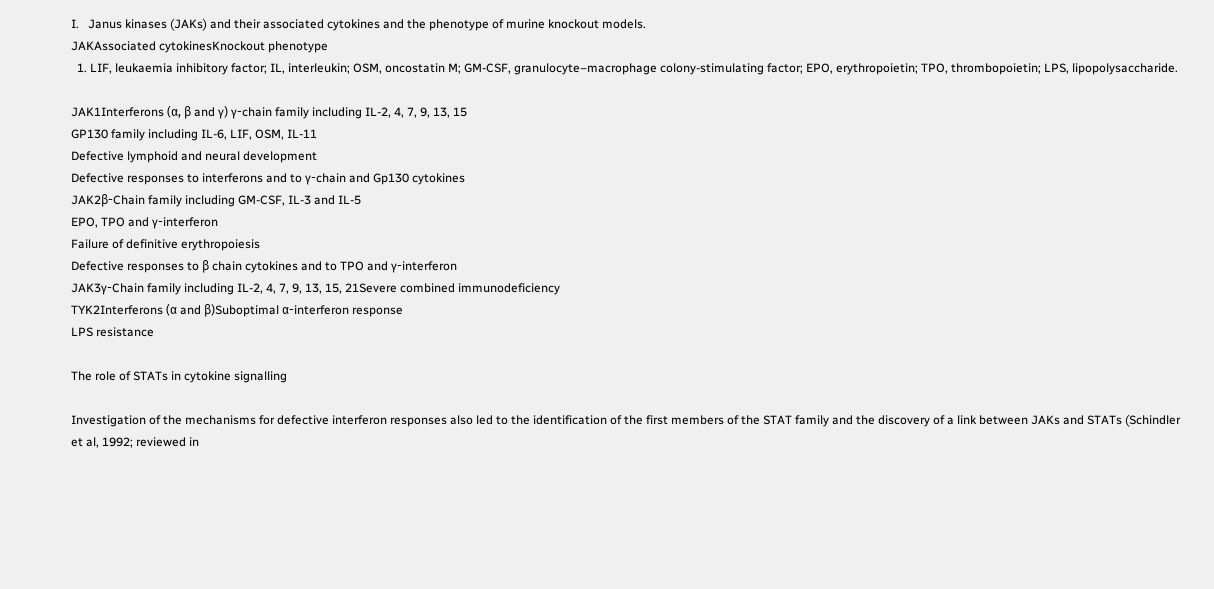I.   Janus kinases (JAKs) and their associated cytokines and the phenotype of murine knockout models.
JAKAssociated cytokinesKnockout phenotype
  1. LIF, leukaemia inhibitory factor; IL, interleukin; OSM, oncostatin M; GM-CSF, granulocyte–macrophage colony-stimulating factor; EPO, erythropoietin; TPO, thrombopoietin; LPS, lipopolysaccharide.

JAK1Interferons (α, β and γ) γ-chain family including IL-2, 4, 7, 9, 13, 15
GP130 family including IL-6, LIF, OSM, IL-11
Defective lymphoid and neural development
Defective responses to interferons and to γ-chain and Gp130 cytokines
JAK2β-Chain family including GM-CSF, IL-3 and IL-5
EPO, TPO and γ-interferon
Failure of definitive erythropoiesis
Defective responses to β chain cytokines and to TPO and γ-interferon
JAK3γ-Chain family including IL-2, 4, 7, 9, 13, 15, 21Severe combined immunodeficiency
TYK2Interferons (α and β)Suboptimal α-interferon response
LPS resistance

The role of STATs in cytokine signalling

Investigation of the mechanisms for defective interferon responses also led to the identification of the first members of the STAT family and the discovery of a link between JAKs and STATs (Schindler et al, 1992; reviewed in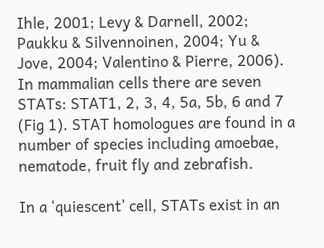Ihle, 2001; Levy & Darnell, 2002; Paukku & Silvennoinen, 2004; Yu & Jove, 2004; Valentino & Pierre, 2006). In mammalian cells there are seven STATs: STAT1, 2, 3, 4, 5a, 5b, 6 and 7 (Fig 1). STAT homologues are found in a number of species including amoebae, nematode, fruit fly and zebrafish.

In a ‘quiescent’ cell, STATs exist in an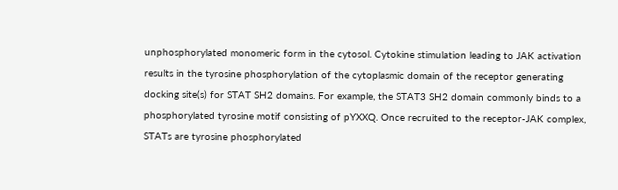unphosphorylated monomeric form in the cytosol. Cytokine stimulation leading to JAK activation results in the tyrosine phosphorylation of the cytoplasmic domain of the receptor generating docking site(s) for STAT SH2 domains. For example, the STAT3 SH2 domain commonly binds to a phosphorylated tyrosine motif consisting of pYXXQ. Once recruited to the receptor-JAK complex, STATs are tyrosine phosphorylated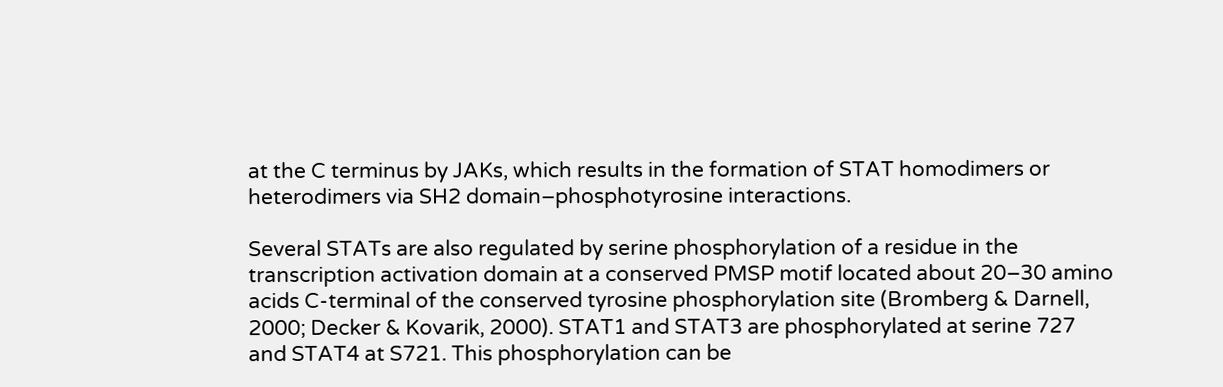at the C terminus by JAKs, which results in the formation of STAT homodimers or heterodimers via SH2 domain–phosphotyrosine interactions.

Several STATs are also regulated by serine phosphorylation of a residue in the transcription activation domain at a conserved PMSP motif located about 20–30 amino acids C-terminal of the conserved tyrosine phosphorylation site (Bromberg & Darnell, 2000; Decker & Kovarik, 2000). STAT1 and STAT3 are phosphorylated at serine 727 and STAT4 at S721. This phosphorylation can be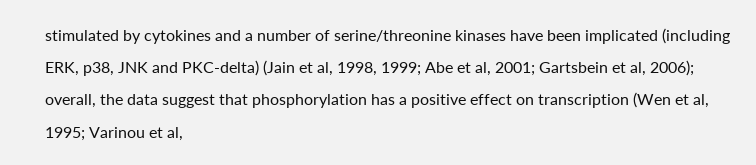stimulated by cytokines and a number of serine/threonine kinases have been implicated (including ERK, p38, JNK and PKC-delta) (Jain et al, 1998, 1999; Abe et al, 2001; Gartsbein et al, 2006); overall, the data suggest that phosphorylation has a positive effect on transcription (Wen et al, 1995; Varinou et al,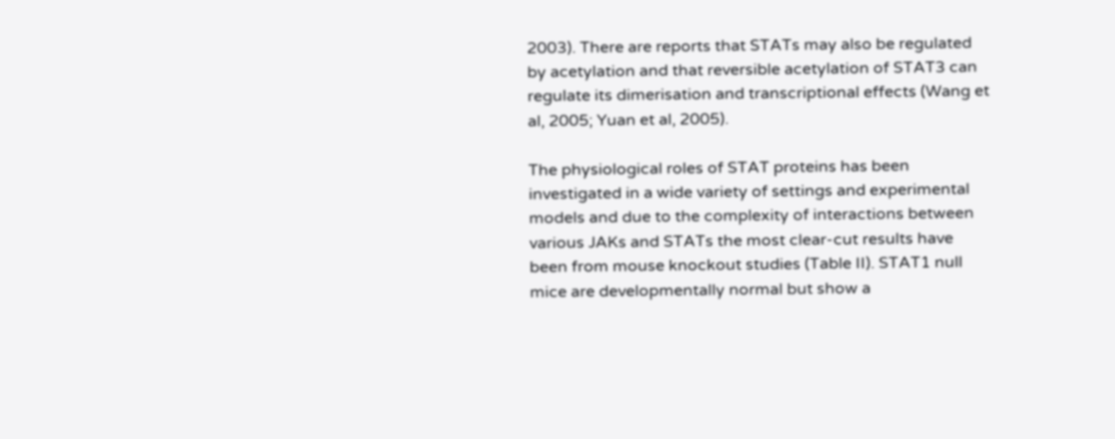2003). There are reports that STATs may also be regulated by acetylation and that reversible acetylation of STAT3 can regulate its dimerisation and transcriptional effects (Wang et al, 2005; Yuan et al, 2005).

The physiological roles of STAT proteins has been investigated in a wide variety of settings and experimental models and due to the complexity of interactions between various JAKs and STATs the most clear-cut results have been from mouse knockout studies (Table II). STAT1 null mice are developmentally normal but show a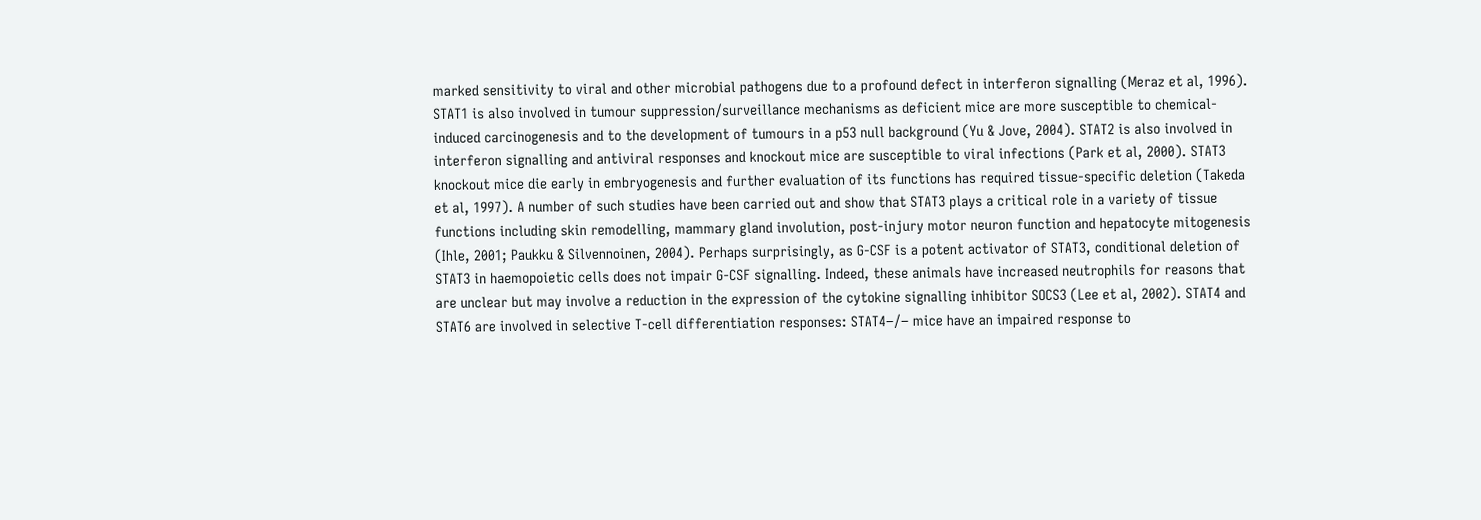marked sensitivity to viral and other microbial pathogens due to a profound defect in interferon signalling (Meraz et al, 1996). STAT1 is also involved in tumour suppression/surveillance mechanisms as deficient mice are more susceptible to chemical-induced carcinogenesis and to the development of tumours in a p53 null background (Yu & Jove, 2004). STAT2 is also involved in interferon signalling and antiviral responses and knockout mice are susceptible to viral infections (Park et al, 2000). STAT3 knockout mice die early in embryogenesis and further evaluation of its functions has required tissue-specific deletion (Takeda et al, 1997). A number of such studies have been carried out and show that STAT3 plays a critical role in a variety of tissue functions including skin remodelling, mammary gland involution, post-injury motor neuron function and hepatocyte mitogenesis (Ihle, 2001; Paukku & Silvennoinen, 2004). Perhaps surprisingly, as G-CSF is a potent activator of STAT3, conditional deletion of STAT3 in haemopoietic cells does not impair G-CSF signalling. Indeed, these animals have increased neutrophils for reasons that are unclear but may involve a reduction in the expression of the cytokine signalling inhibitor SOCS3 (Lee et al, 2002). STAT4 and STAT6 are involved in selective T-cell differentiation responses: STAT4−/− mice have an impaired response to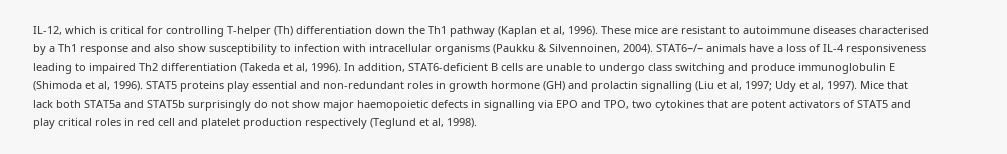IL-12, which is critical for controlling T-helper (Th) differentiation down the Th1 pathway (Kaplan et al, 1996). These mice are resistant to autoimmune diseases characterised by a Th1 response and also show susceptibility to infection with intracellular organisms (Paukku & Silvennoinen, 2004). STAT6−/− animals have a loss of IL-4 responsiveness leading to impaired Th2 differentiation (Takeda et al, 1996). In addition, STAT6-deficient B cells are unable to undergo class switching and produce immunoglobulin E (Shimoda et al, 1996). STAT5 proteins play essential and non-redundant roles in growth hormone (GH) and prolactin signalling (Liu et al, 1997; Udy et al, 1997). Mice that lack both STAT5a and STAT5b surprisingly do not show major haemopoietic defects in signalling via EPO and TPO, two cytokines that are potent activators of STAT5 and play critical roles in red cell and platelet production respectively (Teglund et al, 1998).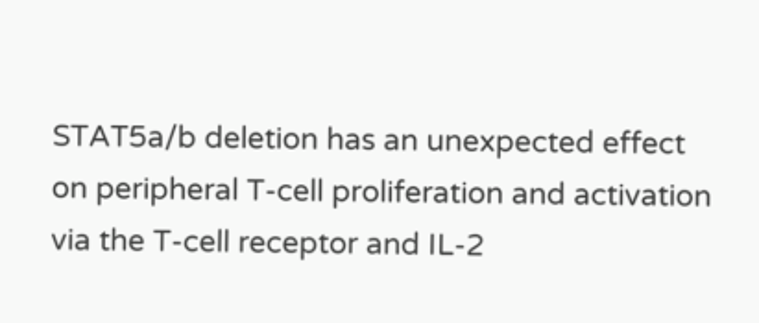STAT5a/b deletion has an unexpected effect on peripheral T-cell proliferation and activation via the T-cell receptor and IL-2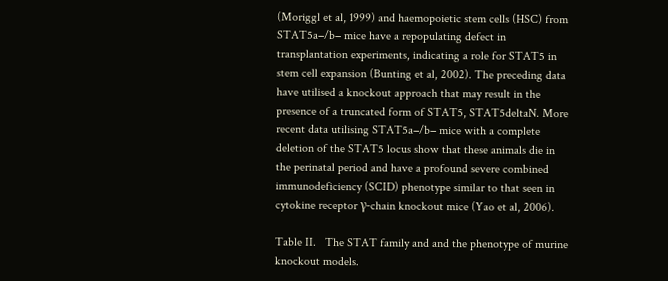(Moriggl et al, 1999) and haemopoietic stem cells (HSC) from STAT5a−/b− mice have a repopulating defect in transplantation experiments, indicating a role for STAT5 in stem cell expansion (Bunting et al, 2002). The preceding data have utilised a knockout approach that may result in the presence of a truncated form of STAT5, STAT5deltaN. More recent data utilising STAT5a−/b− mice with a complete deletion of the STAT5 locus show that these animals die in the perinatal period and have a profound severe combined immunodeficiency (SCID) phenotype similar to that seen in cytokine receptor γ-chain knockout mice (Yao et al, 2006).

Table II.   The STAT family and and the phenotype of murine knockout models.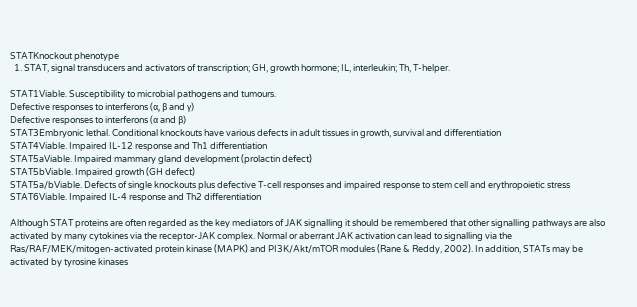STATKnockout phenotype
  1. STAT, signal transducers and activators of transcription; GH, growth hormone; IL, interleukin; Th, T-helper.

STAT1Viable. Susceptibility to microbial pathogens and tumours.
Defective responses to interferons (α, β and γ)
Defective responses to interferons (α and β)
STAT3Embryonic lethal. Conditional knockouts have various defects in adult tissues in growth, survival and differentiation
STAT4Viable. Impaired IL-12 response and Th1 differentiation
STAT5aViable. Impaired mammary gland development (prolactin defect)
STAT5bViable. Impaired growth (GH defect)
STAT5a/bViable. Defects of single knockouts plus defective T-cell responses and impaired response to stem cell and erythropoietic stress
STAT6Viable. Impaired IL-4 response and Th2 differentiation

Although STAT proteins are often regarded as the key mediators of JAK signalling it should be remembered that other signalling pathways are also activated by many cytokines via the receptor-JAK complex. Normal or aberrant JAK activation can lead to signalling via the Ras/RAF/MEK/mitogen-activated protein kinase (MAPK) and PI3K/Akt/mTOR modules (Rane & Reddy, 2002). In addition, STATs may be activated by tyrosine kinases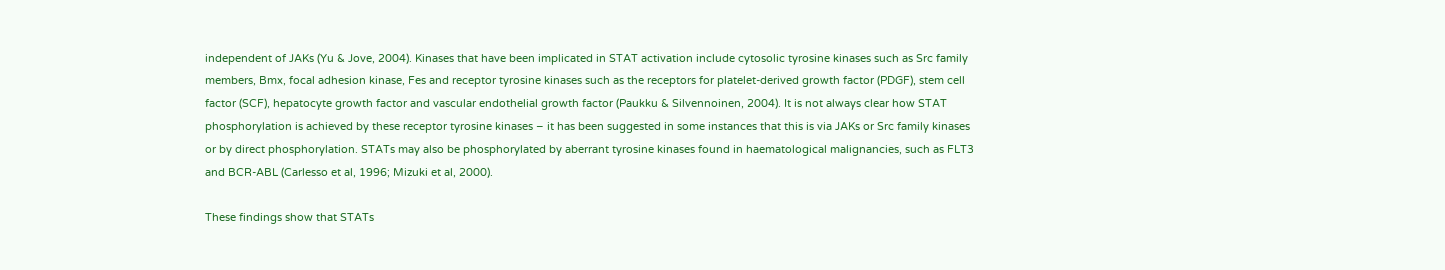independent of JAKs (Yu & Jove, 2004). Kinases that have been implicated in STAT activation include cytosolic tyrosine kinases such as Src family members, Bmx, focal adhesion kinase, Fes and receptor tyrosine kinases such as the receptors for platelet-derived growth factor (PDGF), stem cell factor (SCF), hepatocyte growth factor and vascular endothelial growth factor (Paukku & Silvennoinen, 2004). It is not always clear how STAT phosphorylation is achieved by these receptor tyrosine kinases – it has been suggested in some instances that this is via JAKs or Src family kinases or by direct phosphorylation. STATs may also be phosphorylated by aberrant tyrosine kinases found in haematological malignancies, such as FLT3 and BCR-ABL (Carlesso et al, 1996; Mizuki et al, 2000).

These findings show that STATs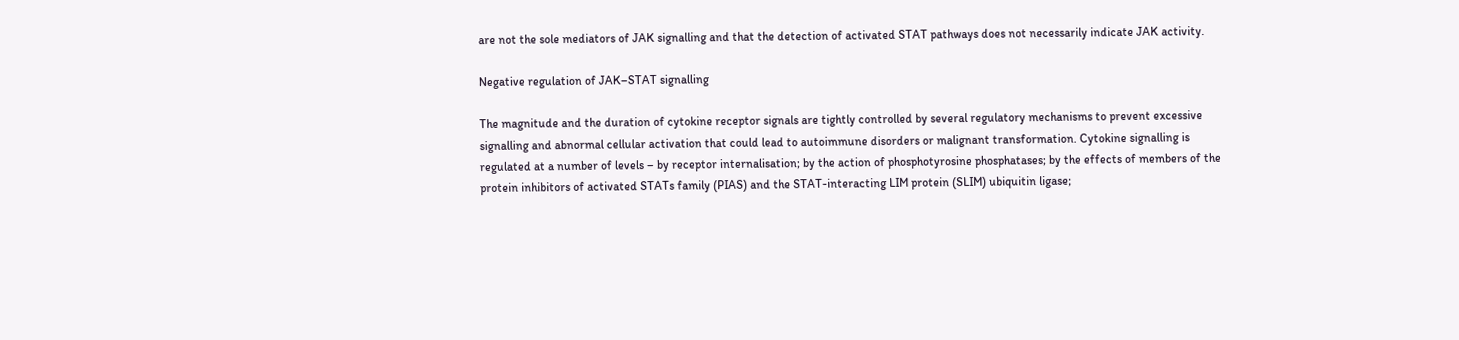are not the sole mediators of JAK signalling and that the detection of activated STAT pathways does not necessarily indicate JAK activity.

Negative regulation of JAK–STAT signalling

The magnitude and the duration of cytokine receptor signals are tightly controlled by several regulatory mechanisms to prevent excessive signalling and abnormal cellular activation that could lead to autoimmune disorders or malignant transformation. Cytokine signalling is regulated at a number of levels – by receptor internalisation; by the action of phosphotyrosine phosphatases; by the effects of members of the protein inhibitors of activated STATs family (PIAS) and the STAT-interacting LIM protein (SLIM) ubiquitin ligase;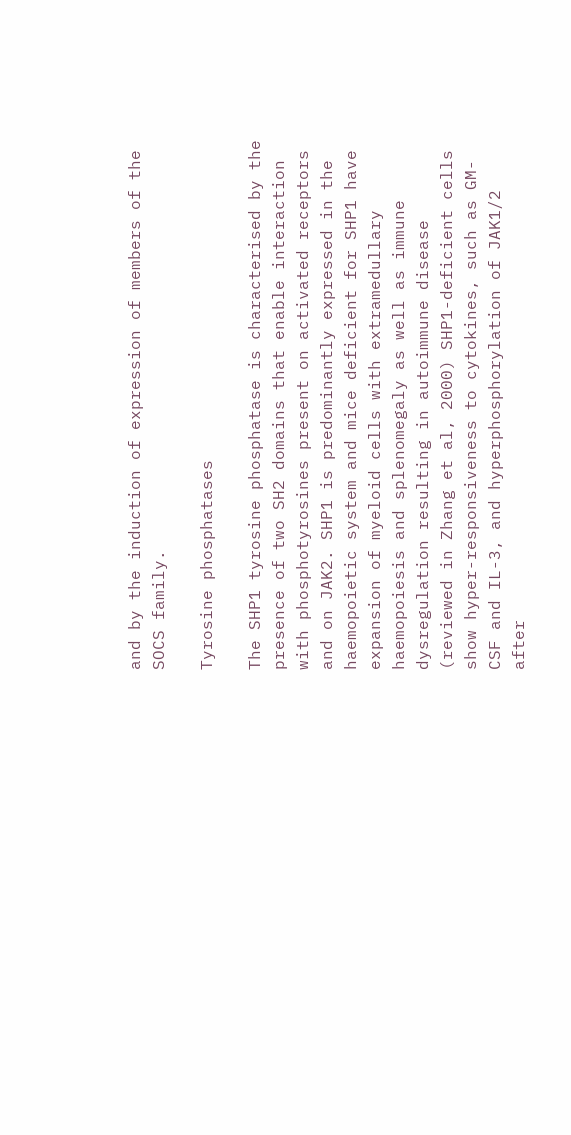and by the induction of expression of members of the SOCS family.

Tyrosine phosphatases

The SHP1 tyrosine phosphatase is characterised by the presence of two SH2 domains that enable interaction with phosphotyrosines present on activated receptors and on JAK2. SHP1 is predominantly expressed in the haemopoietic system and mice deficient for SHP1 have expansion of myeloid cells with extramedullary haemopoiesis and splenomegaly as well as immune dysregulation resulting in autoimmune disease (reviewed in Zhang et al, 2000) SHP1-deficient cells show hyper-responsiveness to cytokines, such as GM-CSF and IL-3, and hyperphosphorylation of JAK1/2 after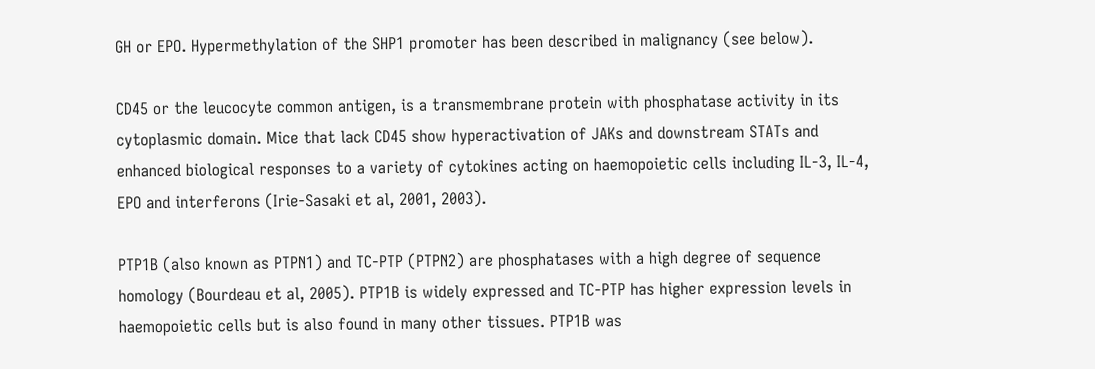GH or EPO. Hypermethylation of the SHP1 promoter has been described in malignancy (see below).

CD45 or the leucocyte common antigen, is a transmembrane protein with phosphatase activity in its cytoplasmic domain. Mice that lack CD45 show hyperactivation of JAKs and downstream STATs and enhanced biological responses to a variety of cytokines acting on haemopoietic cells including IL-3, IL-4, EPO and interferons (Irie-Sasaki et al, 2001, 2003).

PTP1B (also known as PTPN1) and TC-PTP (PTPN2) are phosphatases with a high degree of sequence homology (Bourdeau et al, 2005). PTP1B is widely expressed and TC-PTP has higher expression levels in haemopoietic cells but is also found in many other tissues. PTP1B was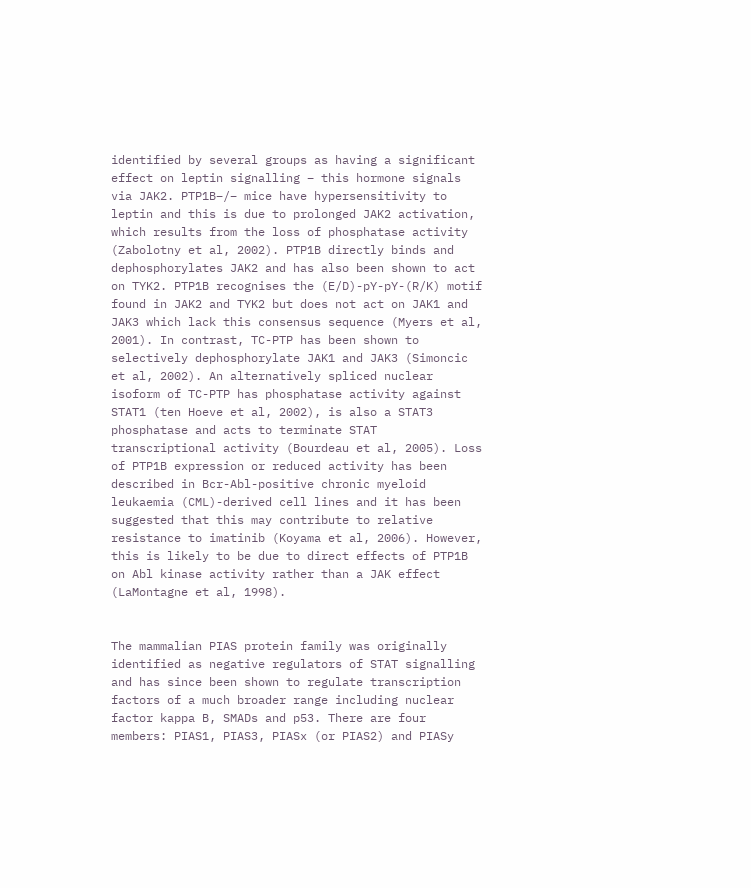identified by several groups as having a significant effect on leptin signalling – this hormone signals via JAK2. PTP1B−/− mice have hypersensitivity to leptin and this is due to prolonged JAK2 activation, which results from the loss of phosphatase activity (Zabolotny et al, 2002). PTP1B directly binds and dephosphorylates JAK2 and has also been shown to act on TYK2. PTP1B recognises the (E/D)-pY-pY-(R/K) motif found in JAK2 and TYK2 but does not act on JAK1 and JAK3 which lack this consensus sequence (Myers et al, 2001). In contrast, TC-PTP has been shown to selectively dephosphorylate JAK1 and JAK3 (Simoncic et al, 2002). An alternatively spliced nuclear isoform of TC-PTP has phosphatase activity against STAT1 (ten Hoeve et al, 2002), is also a STAT3 phosphatase and acts to terminate STAT transcriptional activity (Bourdeau et al, 2005). Loss of PTP1B expression or reduced activity has been described in Bcr-Abl-positive chronic myeloid leukaemia (CML)-derived cell lines and it has been suggested that this may contribute to relative resistance to imatinib (Koyama et al, 2006). However, this is likely to be due to direct effects of PTP1B on Abl kinase activity rather than a JAK effect (LaMontagne et al, 1998).


The mammalian PIAS protein family was originally identified as negative regulators of STAT signalling and has since been shown to regulate transcription factors of a much broader range including nuclear factor kappa B, SMADs and p53. There are four members: PIAS1, PIAS3, PIASx (or PIAS2) and PIASy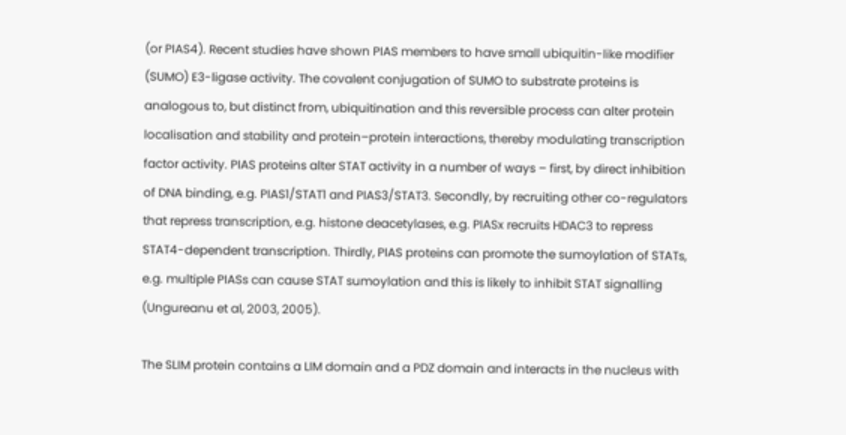(or PIAS4). Recent studies have shown PIAS members to have small ubiquitin-like modifier (SUMO) E3-ligase activity. The covalent conjugation of SUMO to substrate proteins is analogous to, but distinct from, ubiquitination and this reversible process can alter protein localisation and stability and protein–protein interactions, thereby modulating transcription factor activity. PIAS proteins alter STAT activity in a number of ways – first, by direct inhibition of DNA binding, e.g. PIAS1/STAT1 and PIAS3/STAT3. Secondly, by recruiting other co-regulators that repress transcription, e.g. histone deacetylases, e.g. PIASx recruits HDAC3 to repress STAT4-dependent transcription. Thirdly, PIAS proteins can promote the sumoylation of STATs, e.g. multiple PIASs can cause STAT sumoylation and this is likely to inhibit STAT signalling (Ungureanu et al, 2003, 2005).

The SLIM protein contains a LIM domain and a PDZ domain and interacts in the nucleus with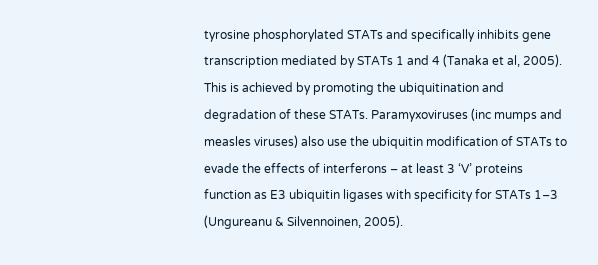tyrosine phosphorylated STATs and specifically inhibits gene transcription mediated by STATs 1 and 4 (Tanaka et al, 2005). This is achieved by promoting the ubiquitination and degradation of these STATs. Paramyxoviruses (inc mumps and measles viruses) also use the ubiquitin modification of STATs to evade the effects of interferons – at least 3 ‘V’ proteins function as E3 ubiquitin ligases with specificity for STATs 1–3 (Ungureanu & Silvennoinen, 2005).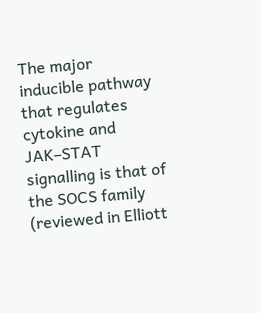The major inducible pathway that regulates cytokine and JAK–STAT signalling is that of the SOCS family (reviewed in Elliott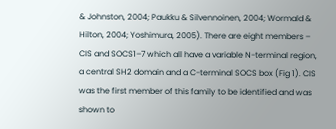& Johnston, 2004; Paukku & Silvennoinen, 2004; Wormald & Hilton, 2004; Yoshimura, 2005). There are eight members – CIS and SOCS1–7 which all have a variable N-terminal region, a central SH2 domain and a C-terminal SOCS box (Fig 1). CIS was the first member of this family to be identified and was shown to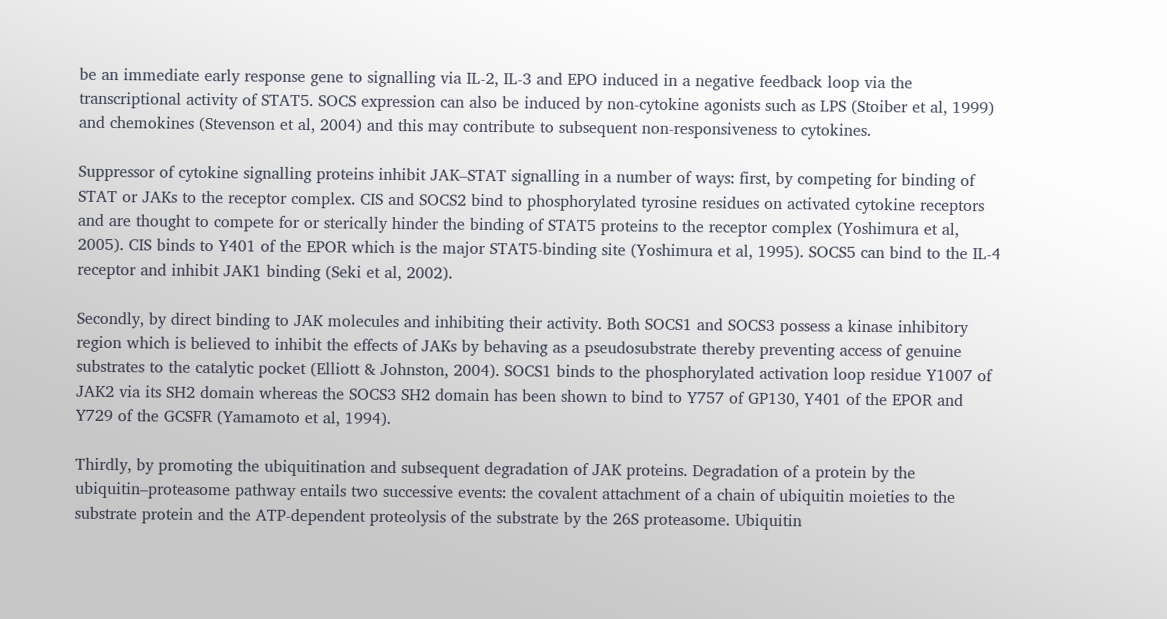be an immediate early response gene to signalling via IL-2, IL-3 and EPO induced in a negative feedback loop via the transcriptional activity of STAT5. SOCS expression can also be induced by non-cytokine agonists such as LPS (Stoiber et al, 1999) and chemokines (Stevenson et al, 2004) and this may contribute to subsequent non-responsiveness to cytokines.

Suppressor of cytokine signalling proteins inhibit JAK–STAT signalling in a number of ways: first, by competing for binding of STAT or JAKs to the receptor complex. CIS and SOCS2 bind to phosphorylated tyrosine residues on activated cytokine receptors and are thought to compete for or sterically hinder the binding of STAT5 proteins to the receptor complex (Yoshimura et al, 2005). CIS binds to Y401 of the EPOR which is the major STAT5-binding site (Yoshimura et al, 1995). SOCS5 can bind to the IL-4 receptor and inhibit JAK1 binding (Seki et al, 2002).

Secondly, by direct binding to JAK molecules and inhibiting their activity. Both SOCS1 and SOCS3 possess a kinase inhibitory region which is believed to inhibit the effects of JAKs by behaving as a pseudosubstrate thereby preventing access of genuine substrates to the catalytic pocket (Elliott & Johnston, 2004). SOCS1 binds to the phosphorylated activation loop residue Y1007 of JAK2 via its SH2 domain whereas the SOCS3 SH2 domain has been shown to bind to Y757 of GP130, Y401 of the EPOR and Y729 of the GCSFR (Yamamoto et al, 1994).

Thirdly, by promoting the ubiquitination and subsequent degradation of JAK proteins. Degradation of a protein by the ubiquitin–proteasome pathway entails two successive events: the covalent attachment of a chain of ubiquitin moieties to the substrate protein and the ATP-dependent proteolysis of the substrate by the 26S proteasome. Ubiquitin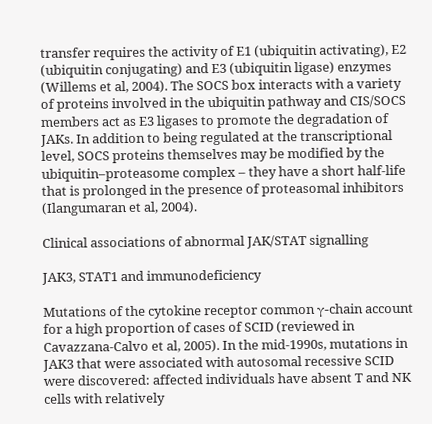transfer requires the activity of E1 (ubiquitin activating), E2 (ubiquitin conjugating) and E3 (ubiquitin ligase) enzymes (Willems et al, 2004). The SOCS box interacts with a variety of proteins involved in the ubiquitin pathway and CIS/SOCS members act as E3 ligases to promote the degradation of JAKs. In addition to being regulated at the transcriptional level, SOCS proteins themselves may be modified by the ubiquitin–proteasome complex – they have a short half-life that is prolonged in the presence of proteasomal inhibitors (Ilangumaran et al, 2004).

Clinical associations of abnormal JAK/STAT signalling

JAK3, STAT1 and immunodeficiency

Mutations of the cytokine receptor common γ-chain account for a high proportion of cases of SCID (reviewed in Cavazzana-Calvo et al, 2005). In the mid-1990s, mutations in JAK3 that were associated with autosomal recessive SCID were discovered: affected individuals have absent T and NK cells with relatively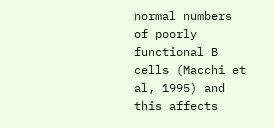normal numbers of poorly functional B cells (Macchi et al, 1995) and this affects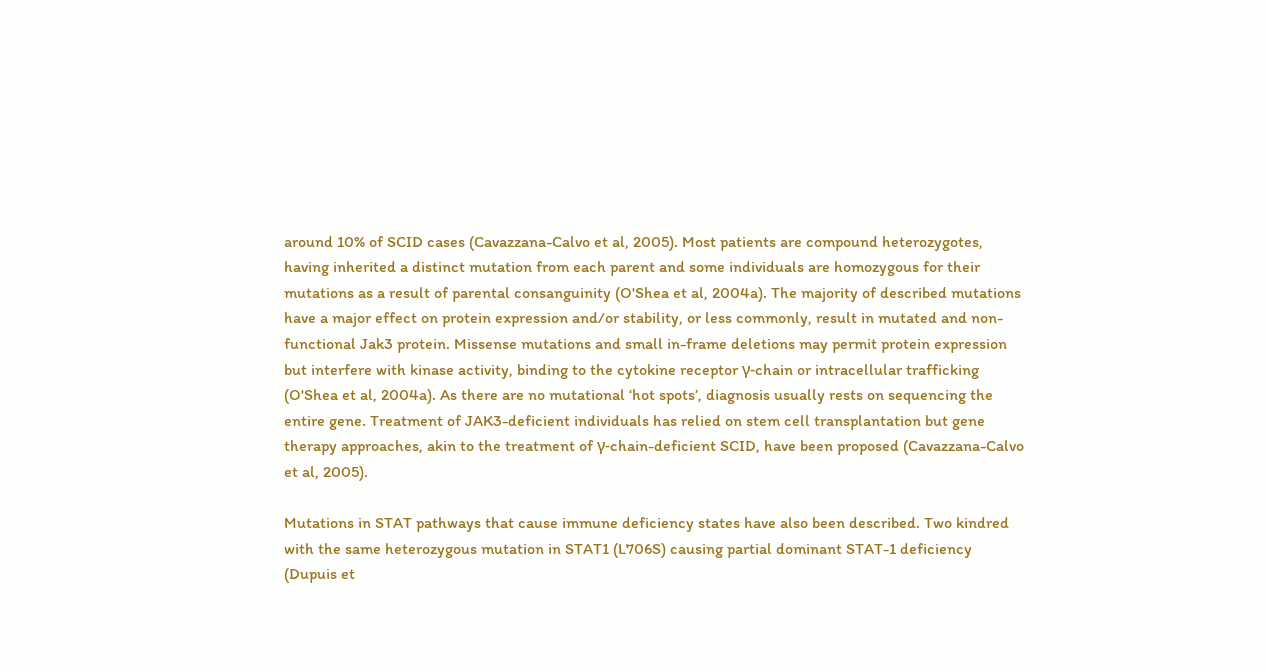around 10% of SCID cases (Cavazzana-Calvo et al, 2005). Most patients are compound heterozygotes, having inherited a distinct mutation from each parent and some individuals are homozygous for their mutations as a result of parental consanguinity (O'Shea et al, 2004a). The majority of described mutations have a major effect on protein expression and/or stability, or less commonly, result in mutated and non-functional Jak3 protein. Missense mutations and small in-frame deletions may permit protein expression but interfere with kinase activity, binding to the cytokine receptor γ-chain or intracellular trafficking (O'Shea et al, 2004a). As there are no mutational ‘hot spots’, diagnosis usually rests on sequencing the entire gene. Treatment of JAK3-deficient individuals has relied on stem cell transplantation but gene therapy approaches, akin to the treatment of γ-chain-deficient SCID, have been proposed (Cavazzana-Calvo et al, 2005).

Mutations in STAT pathways that cause immune deficiency states have also been described. Two kindred with the same heterozygous mutation in STAT1 (L706S) causing partial dominant STAT-1 deficiency (Dupuis et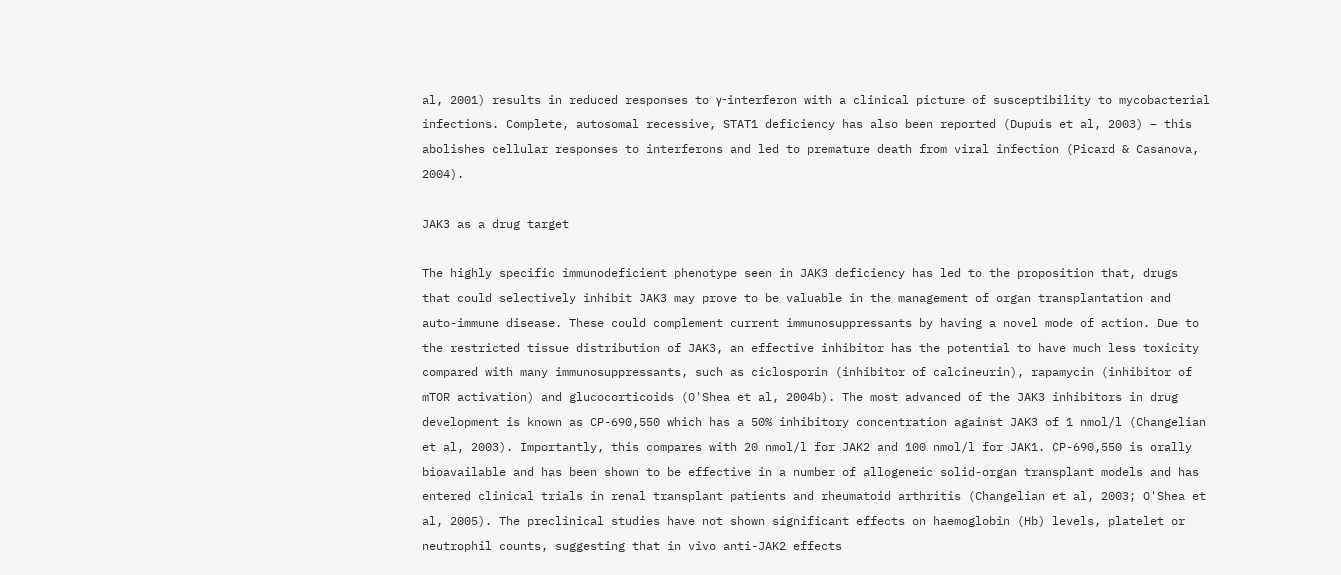al, 2001) results in reduced responses to γ-interferon with a clinical picture of susceptibility to mycobacterial infections. Complete, autosomal recessive, STAT1 deficiency has also been reported (Dupuis et al, 2003) – this abolishes cellular responses to interferons and led to premature death from viral infection (Picard & Casanova, 2004).

JAK3 as a drug target

The highly specific immunodeficient phenotype seen in JAK3 deficiency has led to the proposition that, drugs that could selectively inhibit JAK3 may prove to be valuable in the management of organ transplantation and auto-immune disease. These could complement current immunosuppressants by having a novel mode of action. Due to the restricted tissue distribution of JAK3, an effective inhibitor has the potential to have much less toxicity compared with many immunosuppressants, such as ciclosporin (inhibitor of calcineurin), rapamycin (inhibitor of mTOR activation) and glucocorticoids (O'Shea et al, 2004b). The most advanced of the JAK3 inhibitors in drug development is known as CP-690,550 which has a 50% inhibitory concentration against JAK3 of 1 nmol/l (Changelian et al, 2003). Importantly, this compares with 20 nmol/l for JAK2 and 100 nmol/l for JAK1. CP-690,550 is orally bioavailable and has been shown to be effective in a number of allogeneic solid-organ transplant models and has entered clinical trials in renal transplant patients and rheumatoid arthritis (Changelian et al, 2003; O'Shea et al, 2005). The preclinical studies have not shown significant effects on haemoglobin (Hb) levels, platelet or neutrophil counts, suggesting that in vivo anti-JAK2 effects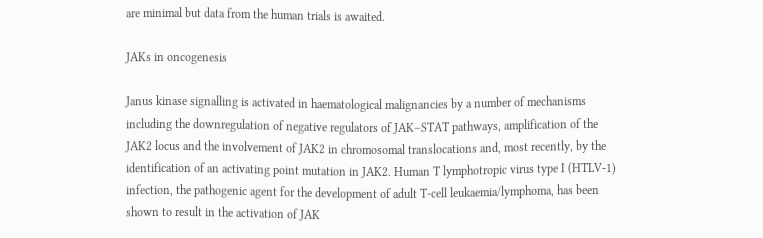are minimal but data from the human trials is awaited.

JAKs in oncogenesis

Janus kinase signalling is activated in haematological malignancies by a number of mechanisms including the downregulation of negative regulators of JAK–STAT pathways, amplification of the JAK2 locus and the involvement of JAK2 in chromosomal translocations and, most recently, by the identification of an activating point mutation in JAK2. Human T lymphotropic virus type I (HTLV-1) infection, the pathogenic agent for the development of adult T-cell leukaemia/lymphoma, has been shown to result in the activation of JAK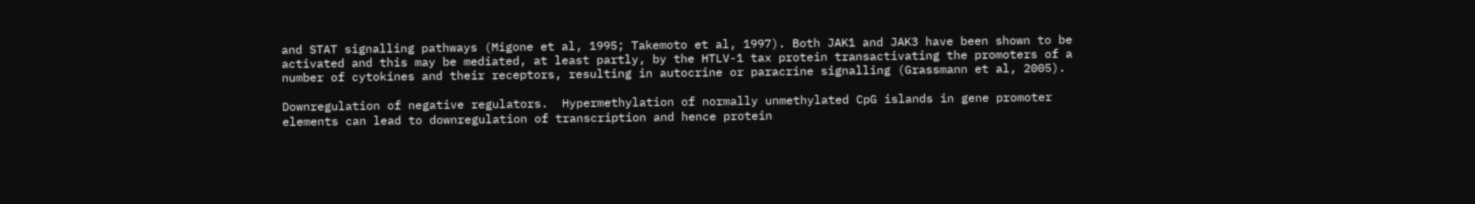and STAT signalling pathways (Migone et al, 1995; Takemoto et al, 1997). Both JAK1 and JAK3 have been shown to be activated and this may be mediated, at least partly, by the HTLV-1 tax protein transactivating the promoters of a number of cytokines and their receptors, resulting in autocrine or paracrine signalling (Grassmann et al, 2005).

Downregulation of negative regulators.  Hypermethylation of normally unmethylated CpG islands in gene promoter elements can lead to downregulation of transcription and hence protein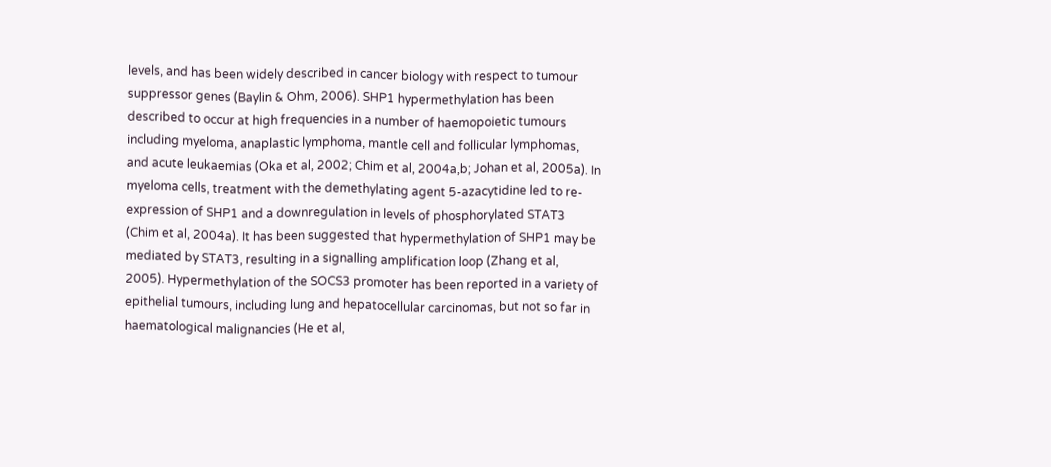levels, and has been widely described in cancer biology with respect to tumour suppressor genes (Baylin & Ohm, 2006). SHP1 hypermethylation has been described to occur at high frequencies in a number of haemopoietic tumours including myeloma, anaplastic lymphoma, mantle cell and follicular lymphomas, and acute leukaemias (Oka et al, 2002; Chim et al, 2004a,b; Johan et al, 2005a). In myeloma cells, treatment with the demethylating agent 5-azacytidine led to re-expression of SHP1 and a downregulation in levels of phosphorylated STAT3 (Chim et al, 2004a). It has been suggested that hypermethylation of SHP1 may be mediated by STAT3, resulting in a signalling amplification loop (Zhang et al, 2005). Hypermethylation of the SOCS3 promoter has been reported in a variety of epithelial tumours, including lung and hepatocellular carcinomas, but not so far in haematological malignancies (He et al,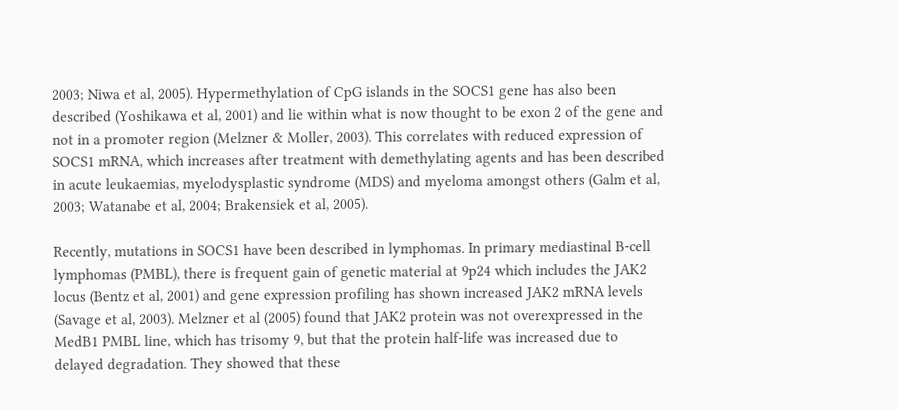2003; Niwa et al, 2005). Hypermethylation of CpG islands in the SOCS1 gene has also been described (Yoshikawa et al, 2001) and lie within what is now thought to be exon 2 of the gene and not in a promoter region (Melzner & Moller, 2003). This correlates with reduced expression of SOCS1 mRNA, which increases after treatment with demethylating agents and has been described in acute leukaemias, myelodysplastic syndrome (MDS) and myeloma amongst others (Galm et al, 2003; Watanabe et al, 2004; Brakensiek et al, 2005).

Recently, mutations in SOCS1 have been described in lymphomas. In primary mediastinal B-cell lymphomas (PMBL), there is frequent gain of genetic material at 9p24 which includes the JAK2 locus (Bentz et al, 2001) and gene expression profiling has shown increased JAK2 mRNA levels (Savage et al, 2003). Melzner et al (2005) found that JAK2 protein was not overexpressed in the MedB1 PMBL line, which has trisomy 9, but that the protein half-life was increased due to delayed degradation. They showed that these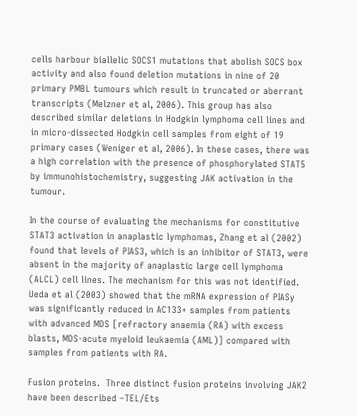cells harbour biallelic SOCS1 mutations that abolish SOCS box activity and also found deletion mutations in nine of 20 primary PMBL tumours which result in truncated or aberrant transcripts (Melzner et al, 2006). This group has also described similar deletions in Hodgkin lymphoma cell lines and in micro-dissected Hodgkin cell samples from eight of 19 primary cases (Weniger et al, 2006). In these cases, there was a high correlation with the presence of phosphorylated STAT5 by immunohistochemistry, suggesting JAK activation in the tumour.

In the course of evaluating the mechanisms for constitutive STAT3 activation in anaplastic lymphomas, Zhang et al (2002) found that levels of PIAS3, which is an inhibitor of STAT3, were absent in the majority of anaplastic large cell lymphoma (ALCL) cell lines. The mechanism for this was not identified. Ueda et al (2003) showed that the mRNA expression of PIASy was significantly reduced in AC133+ samples from patients with advanced MDS [refractory anaemia (RA) with excess blasts, MDS-acute myeloid leukaemia (AML)] compared with samples from patients with RA.

Fusion proteins.  Three distinct fusion proteins involving JAK2 have been described –TEL/Ets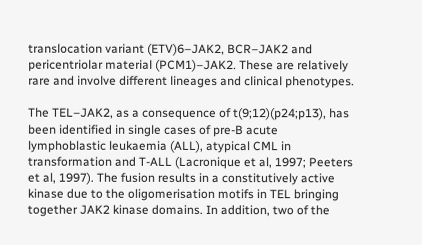translocation variant (ETV)6–JAK2, BCR–JAK2 and pericentriolar material (PCM1)–JAK2. These are relatively rare and involve different lineages and clinical phenotypes.

The TEL–JAK2, as a consequence of t(9;12)(p24;p13), has been identified in single cases of pre-B acute lymphoblastic leukaemia (ALL), atypical CML in transformation and T-ALL (Lacronique et al, 1997; Peeters et al, 1997). The fusion results in a constitutively active kinase due to the oligomerisation motifs in TEL bringing together JAK2 kinase domains. In addition, two of the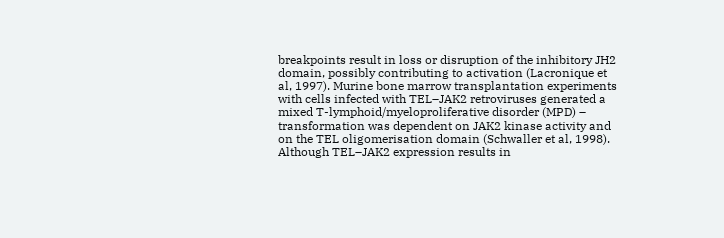breakpoints result in loss or disruption of the inhibitory JH2 domain, possibly contributing to activation (Lacronique et al, 1997). Murine bone marrow transplantation experiments with cells infected with TEL–JAK2 retroviruses generated a mixed T-lymphoid/myeloproliferative disorder (MPD) – transformation was dependent on JAK2 kinase activity and on the TEL oligomerisation domain (Schwaller et al, 1998). Although TEL–JAK2 expression results in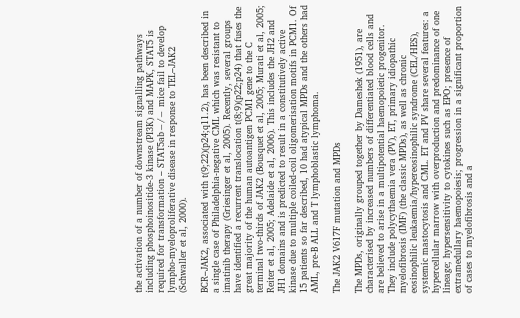the activation of a number of downstream signalling pathways including phosphoinositide-3 kinase (PI3K) and MAPK, STAT5 is required for transformation – STAT5ab−/− mice fail to develop lympho-myeloproliferative disease in response to TEL–JAK2 (Schwaller et al, 2000).

BCR–JAK2, associated with t(9;22)(p24;q11.2), has been described in a single case of Philadelphia-negative CML which was resistant to imatinib therapy (Griesinger et al, 2005). Recently, several groups have identified a recurrent translocation t(8;9)(p22;p24) that fuses the great majority of the human autoantigen PCM1 gene to the C terminal two-thirds of JAK2 (Bousquet et al, 2005; Murati et al, 2005; Reiter et al, 2005; Adelaide et al, 2006). This includes the JH2 and JH1 domains and is predicted to result in a constitutively active kinase due to multiple coiled-coil oligomerisation motifs in PCM1. Of 15 patients so far described, 10 had atypical MPDs and the others had AML, pre-B ALL and T lymphoblastic lymphoma.

The JAK2 V617F mutation and MPDs

The MPDs, originally grouped together by Dameshek (1951), are characterised by increased numbers of differentiated blood cells and are believed to arise in a multipotential haemopoietic progenitor. They include polycythaemia vera (PV), ET, primary idiopathic myelofibrosis (IMF) (the classic MPDs), as well as chronic eosinophilic leukaemia/hypereosinophilic syndrome (CEL/HES), systemic mastocytosis and CML. ET and PV share several features: a hypercellular marrow with overproduction and predominance of one lineage; hypersensitivity to cytokines such as EPO; presence of extramedullary haemopoiesis; progression in a significant proportion of cases to myelofibrosis and a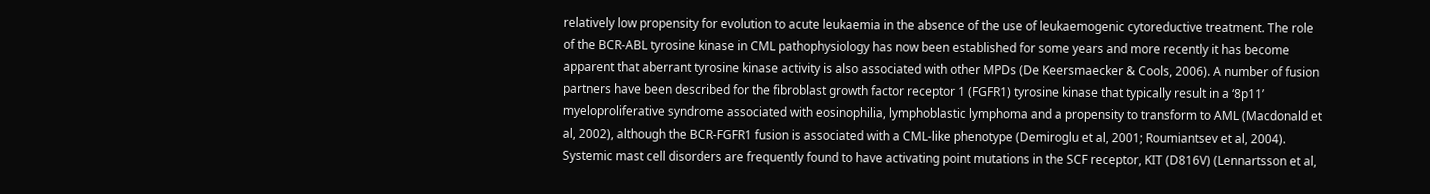relatively low propensity for evolution to acute leukaemia in the absence of the use of leukaemogenic cytoreductive treatment. The role of the BCR-ABL tyrosine kinase in CML pathophysiology has now been established for some years and more recently it has become apparent that aberrant tyrosine kinase activity is also associated with other MPDs (De Keersmaecker & Cools, 2006). A number of fusion partners have been described for the fibroblast growth factor receptor 1 (FGFR1) tyrosine kinase that typically result in a ‘8p11’ myeloproliferative syndrome associated with eosinophilia, lymphoblastic lymphoma and a propensity to transform to AML (Macdonald et al, 2002), although the BCR-FGFR1 fusion is associated with a CML-like phenotype (Demiroglu et al, 2001; Roumiantsev et al, 2004). Systemic mast cell disorders are frequently found to have activating point mutations in the SCF receptor, KIT (D816V) (Lennartsson et al,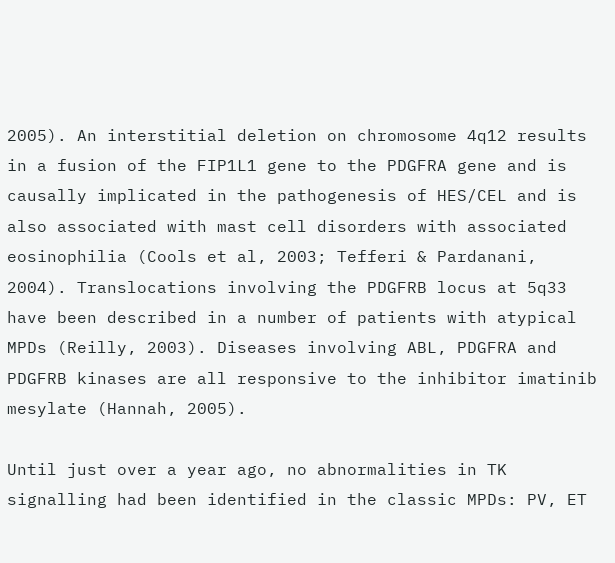2005). An interstitial deletion on chromosome 4q12 results in a fusion of the FIP1L1 gene to the PDGFRA gene and is causally implicated in the pathogenesis of HES/CEL and is also associated with mast cell disorders with associated eosinophilia (Cools et al, 2003; Tefferi & Pardanani, 2004). Translocations involving the PDGFRB locus at 5q33 have been described in a number of patients with atypical MPDs (Reilly, 2003). Diseases involving ABL, PDGFRA and PDGFRB kinases are all responsive to the inhibitor imatinib mesylate (Hannah, 2005).

Until just over a year ago, no abnormalities in TK signalling had been identified in the classic MPDs: PV, ET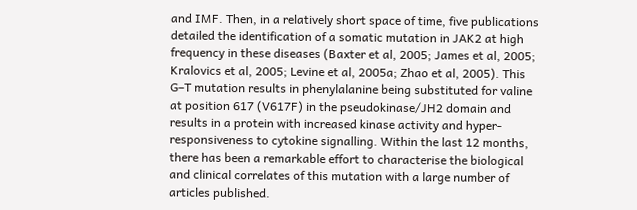and IMF. Then, in a relatively short space of time, five publications detailed the identification of a somatic mutation in JAK2 at high frequency in these diseases (Baxter et al, 2005; James et al, 2005; Kralovics et al, 2005; Levine et al, 2005a; Zhao et al, 2005). This G–T mutation results in phenylalanine being substituted for valine at position 617 (V617F) in the pseudokinase/JH2 domain and results in a protein with increased kinase activity and hyper-responsiveness to cytokine signalling. Within the last 12 months, there has been a remarkable effort to characterise the biological and clinical correlates of this mutation with a large number of articles published.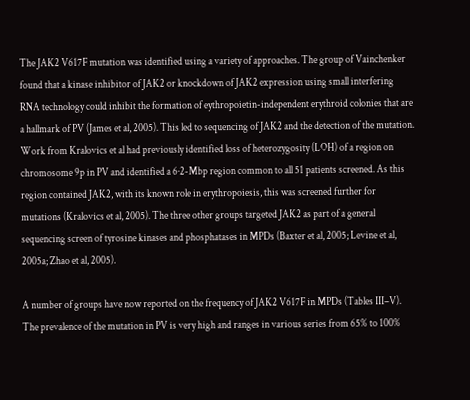The JAK2 V617F mutation was identified using a variety of approaches. The group of Vainchenker found that a kinase inhibitor of JAK2 or knockdown of JAK2 expression using small interfering RNA technology could inhibit the formation of eythropoietin-independent erythroid colonies that are a hallmark of PV (James et al, 2005). This led to sequencing of JAK2 and the detection of the mutation. Work from Kralovics et al had previously identified loss of heterozygosity (LOH) of a region on chromosome 9p in PV and identified a 6·2-Mbp region common to all 51 patients screened. As this region contained JAK2, with its known role in erythropoiesis, this was screened further for mutations (Kralovics et al, 2005). The three other groups targeted JAK2 as part of a general sequencing screen of tyrosine kinases and phosphatases in MPDs (Baxter et al, 2005; Levine et al, 2005a; Zhao et al, 2005).

A number of groups have now reported on the frequency of JAK2 V617F in MPDs (Tables III–V). The prevalence of the mutation in PV is very high and ranges in various series from 65% to 100%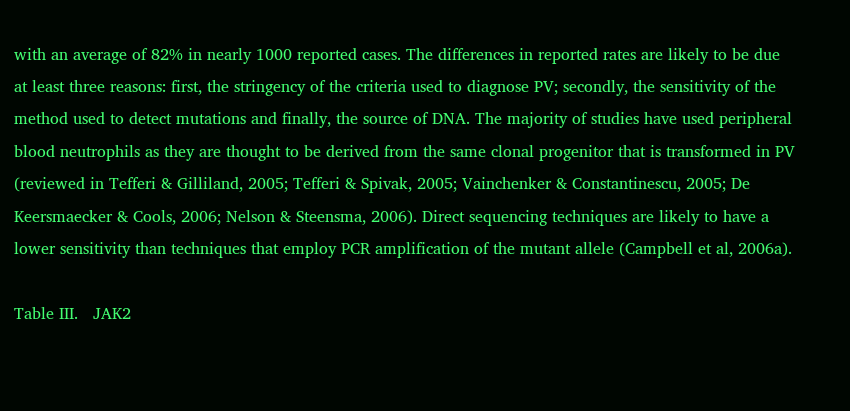with an average of 82% in nearly 1000 reported cases. The differences in reported rates are likely to be due at least three reasons: first, the stringency of the criteria used to diagnose PV; secondly, the sensitivity of the method used to detect mutations and finally, the source of DNA. The majority of studies have used peripheral blood neutrophils as they are thought to be derived from the same clonal progenitor that is transformed in PV (reviewed in Tefferi & Gilliland, 2005; Tefferi & Spivak, 2005; Vainchenker & Constantinescu, 2005; De Keersmaecker & Cools, 2006; Nelson & Steensma, 2006). Direct sequencing techniques are likely to have a lower sensitivity than techniques that employ PCR amplification of the mutant allele (Campbell et al, 2006a).

Table III.   JAK2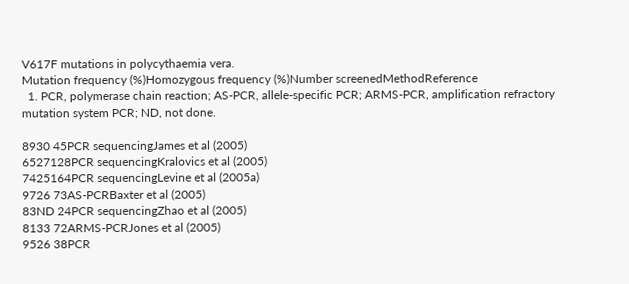V617F mutations in polycythaemia vera.
Mutation frequency (%)Homozygous frequency (%)Number screenedMethodReference
  1. PCR, polymerase chain reaction; AS-PCR, allele-specific PCR; ARMS-PCR, amplification refractory mutation system PCR; ND, not done.

8930 45PCR sequencingJames et al (2005)
6527128PCR sequencingKralovics et al (2005)
7425164PCR sequencingLevine et al (2005a)
9726 73AS-PCRBaxter et al (2005)
83ND 24PCR sequencingZhao et al (2005)
8133 72ARMS-PCRJones et al (2005)
9526 38PCR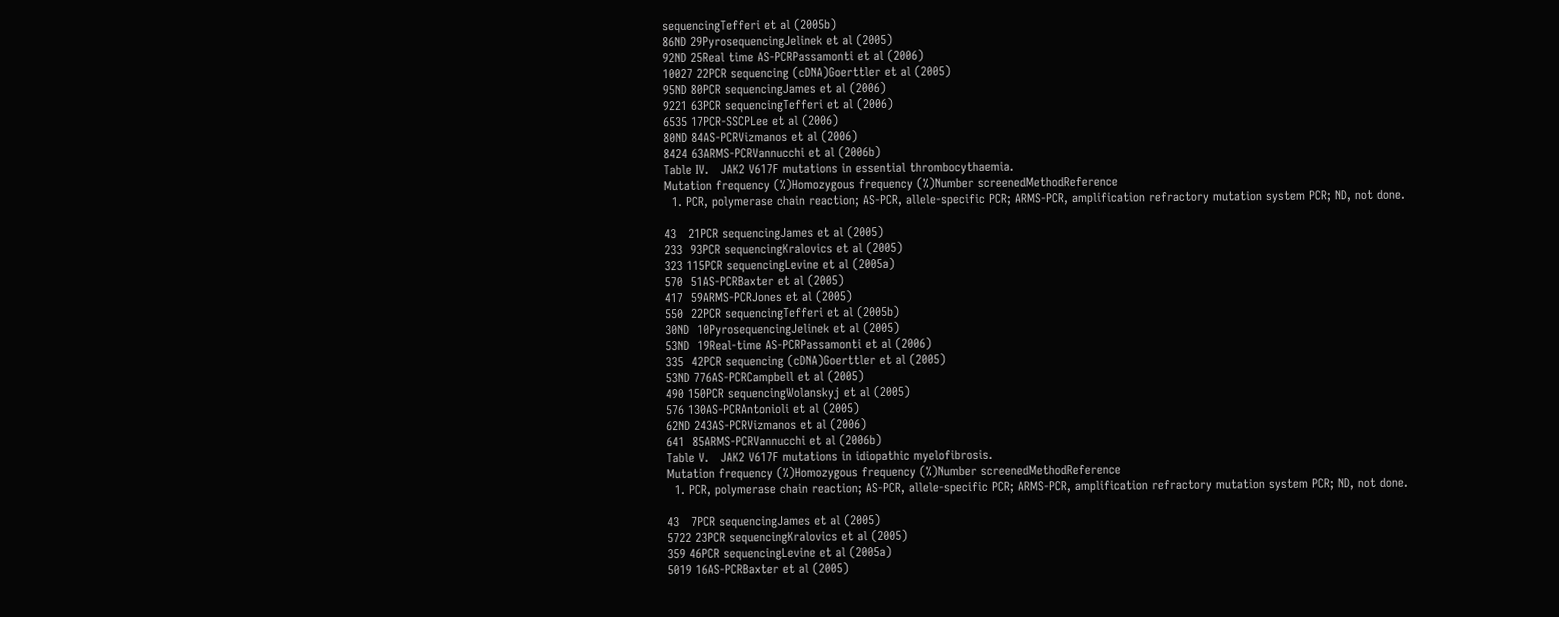sequencingTefferi et al (2005b)
86ND 29PyrosequencingJelinek et al (2005)
92ND 25Real time AS-PCRPassamonti et al (2006)
10027 22PCR sequencing (cDNA)Goerttler et al (2005)
95ND 80PCR sequencingJames et al (2006)
9221 63PCR sequencingTefferi et al (2006)
6535 17PCR-SSCPLee et al (2006)
80ND 84AS-PCRVizmanos et al (2006)
8424 63ARMS-PCRVannucchi et al (2006b)
Table IV.   JAK2 V617F mutations in essential thrombocythaemia.
Mutation frequency (%)Homozygous frequency (%)Number screenedMethodReference
  1. PCR, polymerase chain reaction; AS-PCR, allele-specific PCR; ARMS-PCR, amplification refractory mutation system PCR; ND, not done.

43   21PCR sequencingJames et al (2005)
233  93PCR sequencingKralovics et al (2005)
323 115PCR sequencingLevine et al (2005a)
570  51AS-PCRBaxter et al (2005)
417  59ARMS-PCRJones et al (2005)
550  22PCR sequencingTefferi et al (2005b)
30ND  10PyrosequencingJelinek et al (2005)
53ND  19Real-time AS-PCRPassamonti et al (2006)
335  42PCR sequencing (cDNA)Goerttler et al (2005)
53ND 776AS-PCRCampbell et al (2005)
490 150PCR sequencingWolanskyj et al (2005)
576 130AS-PCRAntonioli et al (2005)
62ND 243AS-PCRVizmanos et al (2006)
641  85ARMS-PCRVannucchi et al (2006b)
Table V.   JAK2 V617F mutations in idiopathic myelofibrosis.
Mutation frequency (%)Homozygous frequency (%)Number screenedMethodReference
  1. PCR, polymerase chain reaction; AS-PCR, allele-specific PCR; ARMS-PCR, amplification refractory mutation system PCR; ND, not done.

43   7PCR sequencingJames et al (2005)
5722 23PCR sequencingKralovics et al (2005)
359 46PCR sequencingLevine et al (2005a)
5019 16AS-PCRBaxter et al (2005)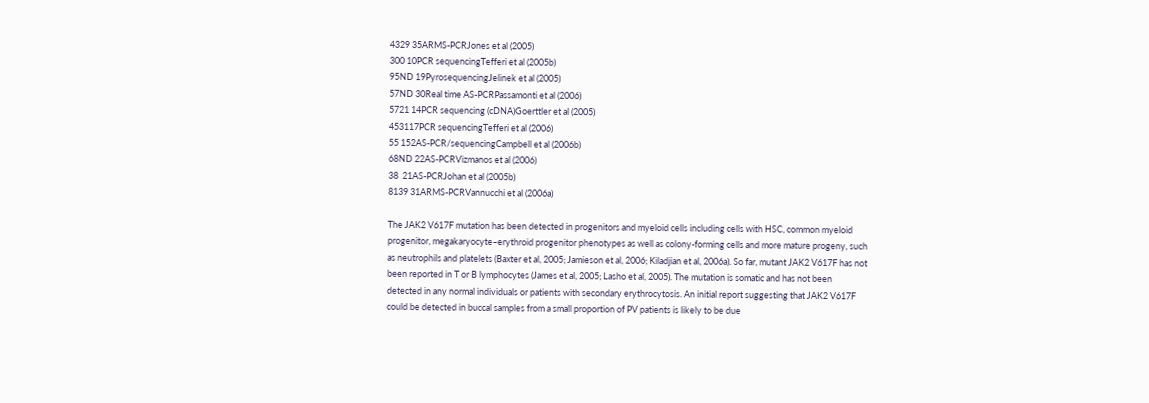4329 35ARMS-PCRJones et al (2005)
300 10PCR sequencingTefferi et al (2005b)
95ND 19PyrosequencingJelinek et al (2005)
57ND 30Real time AS-PCRPassamonti et al (2006)
5721 14PCR sequencing (cDNA)Goerttler et al (2005)
453117PCR sequencingTefferi et al (2006)
55 152AS-PCR/sequencingCampbell et al (2006b)
68ND 22AS-PCRVizmanos et al (2006)
38  21AS-PCRJohan et al (2005b)
8139 31ARMS-PCRVannucchi et al (2006a)

The JAK2 V617F mutation has been detected in progenitors and myeloid cells including cells with HSC, common myeloid progenitor, megakaryocyte–erythroid progenitor phenotypes as well as colony-forming cells and more mature progeny, such as neutrophils and platelets (Baxter et al, 2005; Jamieson et al, 2006; Kiladjian et al, 2006a). So far, mutant JAK2 V617F has not been reported in T or B lymphocytes (James et al, 2005; Lasho et al, 2005). The mutation is somatic and has not been detected in any normal individuals or patients with secondary erythrocytosis. An initial report suggesting that JAK2 V617F could be detected in buccal samples from a small proportion of PV patients is likely to be due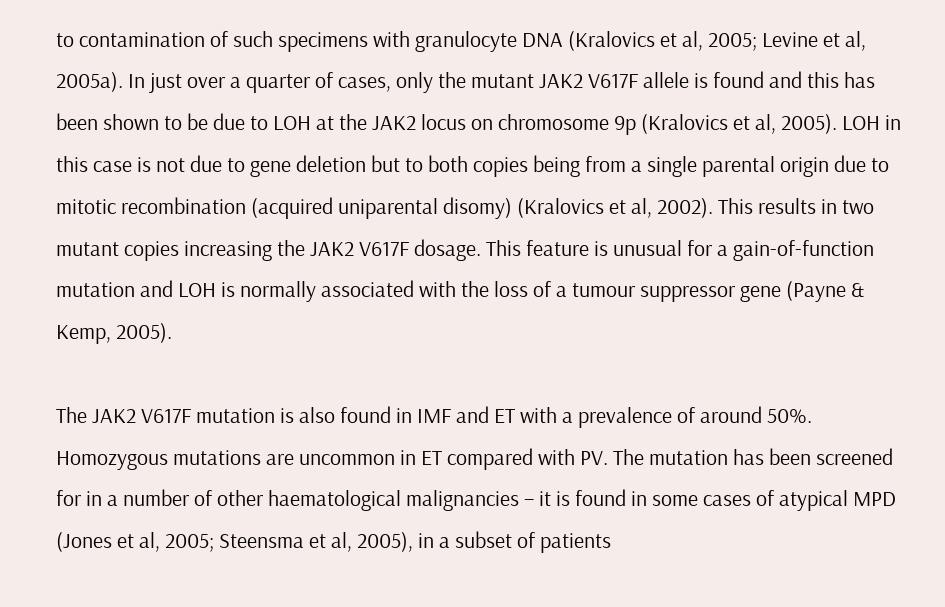to contamination of such specimens with granulocyte DNA (Kralovics et al, 2005; Levine et al, 2005a). In just over a quarter of cases, only the mutant JAK2 V617F allele is found and this has been shown to be due to LOH at the JAK2 locus on chromosome 9p (Kralovics et al, 2005). LOH in this case is not due to gene deletion but to both copies being from a single parental origin due to mitotic recombination (acquired uniparental disomy) (Kralovics et al, 2002). This results in two mutant copies increasing the JAK2 V617F dosage. This feature is unusual for a gain-of-function mutation and LOH is normally associated with the loss of a tumour suppressor gene (Payne & Kemp, 2005).

The JAK2 V617F mutation is also found in IMF and ET with a prevalence of around 50%. Homozygous mutations are uncommon in ET compared with PV. The mutation has been screened for in a number of other haematological malignancies – it is found in some cases of atypical MPD (Jones et al, 2005; Steensma et al, 2005), in a subset of patients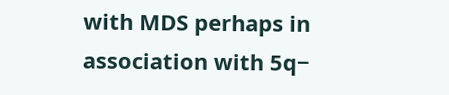with MDS perhaps in association with 5q−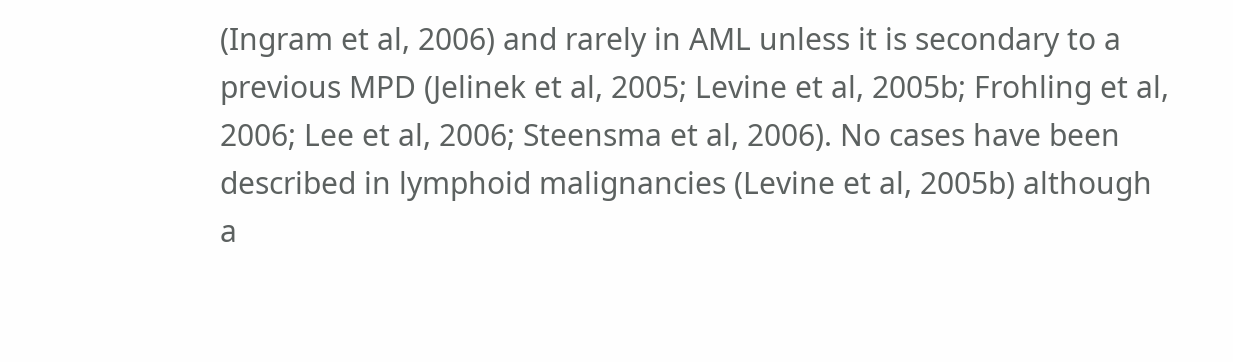(Ingram et al, 2006) and rarely in AML unless it is secondary to a previous MPD (Jelinek et al, 2005; Levine et al, 2005b; Frohling et al, 2006; Lee et al, 2006; Steensma et al, 2006). No cases have been described in lymphoid malignancies (Levine et al, 2005b) although a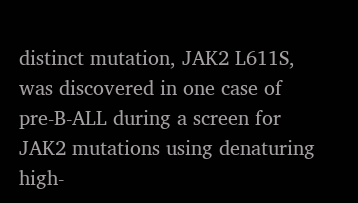distinct mutation, JAK2 L611S, was discovered in one case of pre-B-ALL during a screen for JAK2 mutations using denaturing high-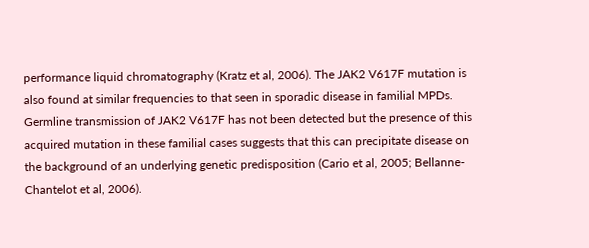performance liquid chromatography (Kratz et al, 2006). The JAK2 V617F mutation is also found at similar frequencies to that seen in sporadic disease in familial MPDs. Germline transmission of JAK2 V617F has not been detected but the presence of this acquired mutation in these familial cases suggests that this can precipitate disease on the background of an underlying genetic predisposition (Cario et al, 2005; Bellanne-Chantelot et al, 2006).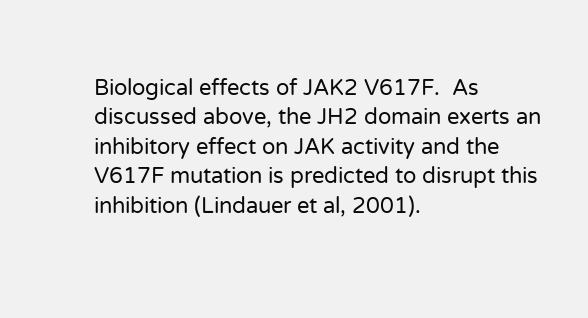Biological effects of JAK2 V617F.  As discussed above, the JH2 domain exerts an inhibitory effect on JAK activity and the V617F mutation is predicted to disrupt this inhibition (Lindauer et al, 2001).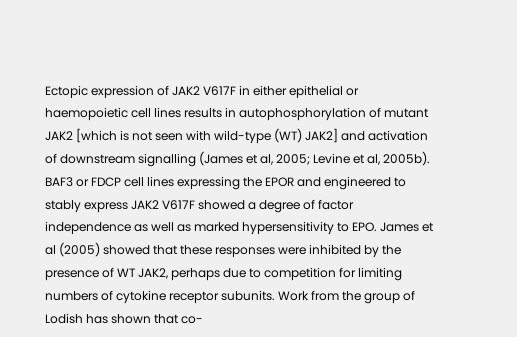Ectopic expression of JAK2 V617F in either epithelial or haemopoietic cell lines results in autophosphorylation of mutant JAK2 [which is not seen with wild-type (WT) JAK2] and activation of downstream signalling (James et al, 2005; Levine et al, 2005b). BAF3 or FDCP cell lines expressing the EPOR and engineered to stably express JAK2 V617F showed a degree of factor independence as well as marked hypersensitivity to EPO. James et al (2005) showed that these responses were inhibited by the presence of WT JAK2, perhaps due to competition for limiting numbers of cytokine receptor subunits. Work from the group of Lodish has shown that co-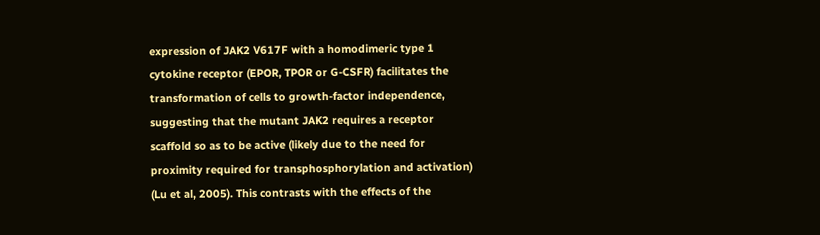expression of JAK2 V617F with a homodimeric type 1 cytokine receptor (EPOR, TPOR or G-CSFR) facilitates the transformation of cells to growth-factor independence, suggesting that the mutant JAK2 requires a receptor scaffold so as to be active (likely due to the need for proximity required for transphosphorylation and activation) (Lu et al, 2005). This contrasts with the effects of the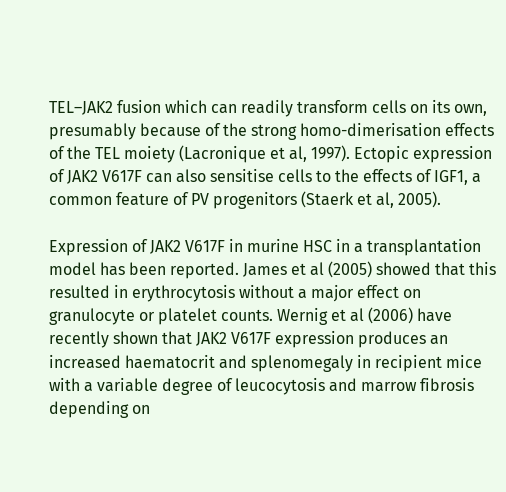TEL–JAK2 fusion which can readily transform cells on its own, presumably because of the strong homo-dimerisation effects of the TEL moiety (Lacronique et al, 1997). Ectopic expression of JAK2 V617F can also sensitise cells to the effects of IGF1, a common feature of PV progenitors (Staerk et al, 2005).

Expression of JAK2 V617F in murine HSC in a transplantation model has been reported. James et al (2005) showed that this resulted in erythrocytosis without a major effect on granulocyte or platelet counts. Wernig et al (2006) have recently shown that JAK2 V617F expression produces an increased haematocrit and splenomegaly in recipient mice with a variable degree of leucocytosis and marrow fibrosis depending on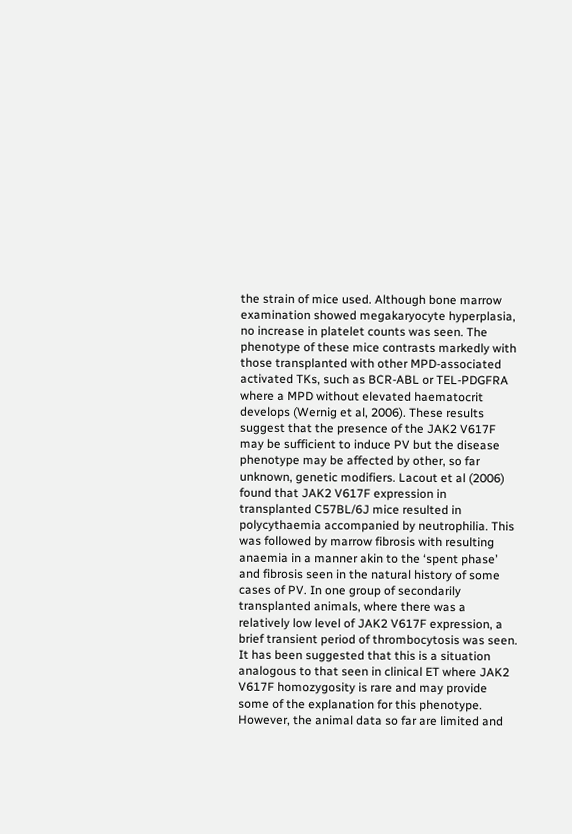the strain of mice used. Although bone marrow examination showed megakaryocyte hyperplasia, no increase in platelet counts was seen. The phenotype of these mice contrasts markedly with those transplanted with other MPD-associated activated TKs, such as BCR-ABL or TEL-PDGFRA where a MPD without elevated haematocrit develops (Wernig et al, 2006). These results suggest that the presence of the JAK2 V617F may be sufficient to induce PV but the disease phenotype may be affected by other, so far unknown, genetic modifiers. Lacout et al (2006) found that JAK2 V617F expression in transplanted C57BL/6J mice resulted in polycythaemia accompanied by neutrophilia. This was followed by marrow fibrosis with resulting anaemia in a manner akin to the ‘spent phase’ and fibrosis seen in the natural history of some cases of PV. In one group of secondarily transplanted animals, where there was a relatively low level of JAK2 V617F expression, a brief transient period of thrombocytosis was seen. It has been suggested that this is a situation analogous to that seen in clinical ET where JAK2 V617F homozygosity is rare and may provide some of the explanation for this phenotype. However, the animal data so far are limited and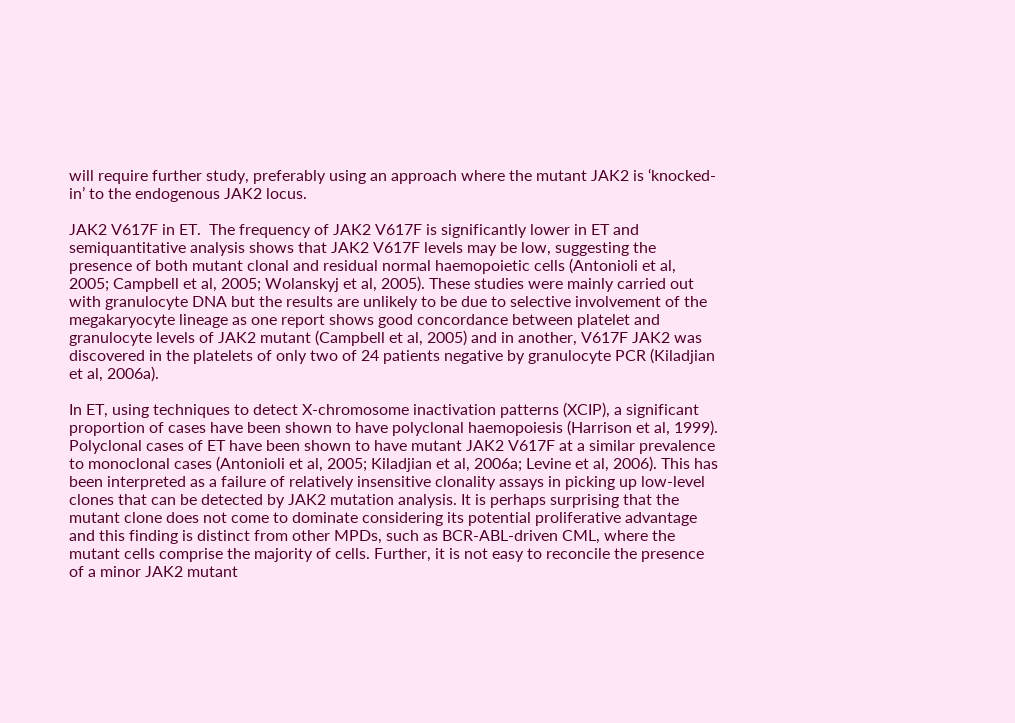will require further study, preferably using an approach where the mutant JAK2 is ‘knocked-in’ to the endogenous JAK2 locus.

JAK2 V617F in ET.  The frequency of JAK2 V617F is significantly lower in ET and semiquantitative analysis shows that JAK2 V617F levels may be low, suggesting the presence of both mutant clonal and residual normal haemopoietic cells (Antonioli et al, 2005; Campbell et al, 2005; Wolanskyj et al, 2005). These studies were mainly carried out with granulocyte DNA but the results are unlikely to be due to selective involvement of the megakaryocyte lineage as one report shows good concordance between platelet and granulocyte levels of JAK2 mutant (Campbell et al, 2005) and in another, V617F JAK2 was discovered in the platelets of only two of 24 patients negative by granulocyte PCR (Kiladjian et al, 2006a).

In ET, using techniques to detect X-chromosome inactivation patterns (XCIP), a significant proportion of cases have been shown to have polyclonal haemopoiesis (Harrison et al, 1999). Polyclonal cases of ET have been shown to have mutant JAK2 V617F at a similar prevalence to monoclonal cases (Antonioli et al, 2005; Kiladjian et al, 2006a; Levine et al, 2006). This has been interpreted as a failure of relatively insensitive clonality assays in picking up low-level clones that can be detected by JAK2 mutation analysis. It is perhaps surprising that the mutant clone does not come to dominate considering its potential proliferative advantage and this finding is distinct from other MPDs, such as BCR-ABL-driven CML, where the mutant cells comprise the majority of cells. Further, it is not easy to reconcile the presence of a minor JAK2 mutant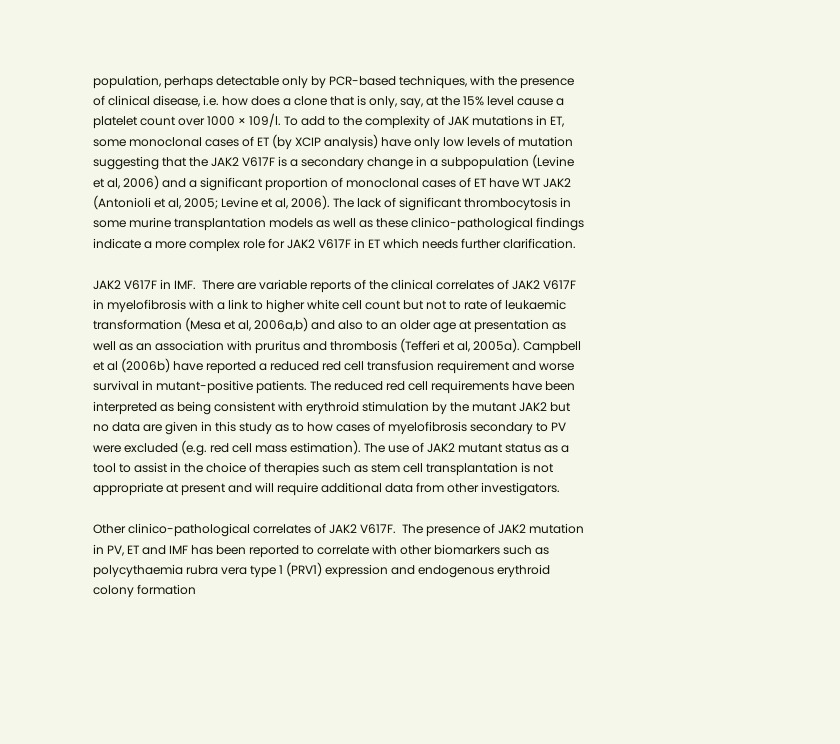population, perhaps detectable only by PCR-based techniques, with the presence of clinical disease, i.e. how does a clone that is only, say, at the 15% level cause a platelet count over 1000 × 109/l. To add to the complexity of JAK mutations in ET, some monoclonal cases of ET (by XCIP analysis) have only low levels of mutation suggesting that the JAK2 V617F is a secondary change in a subpopulation (Levine et al, 2006) and a significant proportion of monoclonal cases of ET have WT JAK2 (Antonioli et al, 2005; Levine et al, 2006). The lack of significant thrombocytosis in some murine transplantation models as well as these clinico-pathological findings indicate a more complex role for JAK2 V617F in ET which needs further clarification.

JAK2 V617F in IMF.  There are variable reports of the clinical correlates of JAK2 V617F in myelofibrosis with a link to higher white cell count but not to rate of leukaemic transformation (Mesa et al, 2006a,b) and also to an older age at presentation as well as an association with pruritus and thrombosis (Tefferi et al, 2005a). Campbell et al (2006b) have reported a reduced red cell transfusion requirement and worse survival in mutant-positive patients. The reduced red cell requirements have been interpreted as being consistent with erythroid stimulation by the mutant JAK2 but no data are given in this study as to how cases of myelofibrosis secondary to PV were excluded (e.g. red cell mass estimation). The use of JAK2 mutant status as a tool to assist in the choice of therapies such as stem cell transplantation is not appropriate at present and will require additional data from other investigators.

Other clinico-pathological correlates of JAK2 V617F.  The presence of JAK2 mutation in PV, ET and IMF has been reported to correlate with other biomarkers such as polycythaemia rubra vera type 1 (PRV1) expression and endogenous erythroid colony formation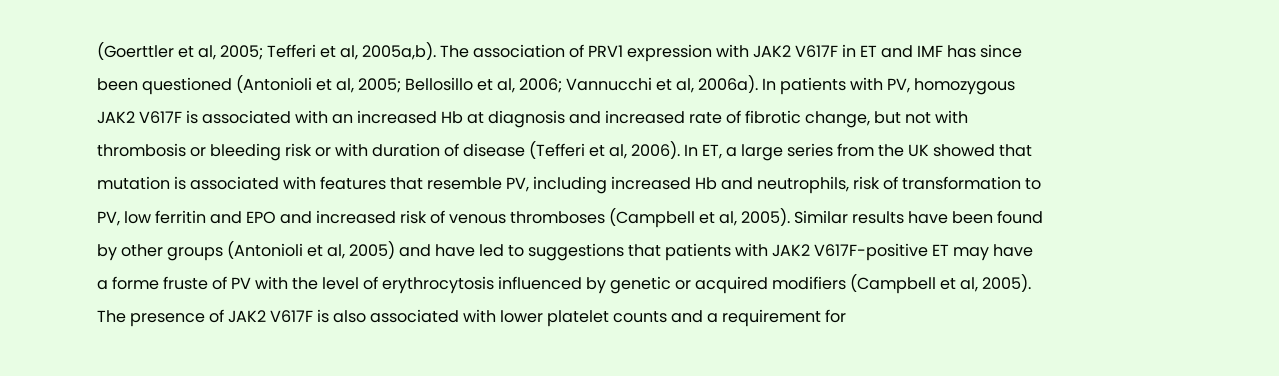(Goerttler et al, 2005; Tefferi et al, 2005a,b). The association of PRV1 expression with JAK2 V617F in ET and IMF has since been questioned (Antonioli et al, 2005; Bellosillo et al, 2006; Vannucchi et al, 2006a). In patients with PV, homozygous JAK2 V617F is associated with an increased Hb at diagnosis and increased rate of fibrotic change, but not with thrombosis or bleeding risk or with duration of disease (Tefferi et al, 2006). In ET, a large series from the UK showed that mutation is associated with features that resemble PV, including increased Hb and neutrophils, risk of transformation to PV, low ferritin and EPO and increased risk of venous thromboses (Campbell et al, 2005). Similar results have been found by other groups (Antonioli et al, 2005) and have led to suggestions that patients with JAK2 V617F-positive ET may have a forme fruste of PV with the level of erythrocytosis influenced by genetic or acquired modifiers (Campbell et al, 2005). The presence of JAK2 V617F is also associated with lower platelet counts and a requirement for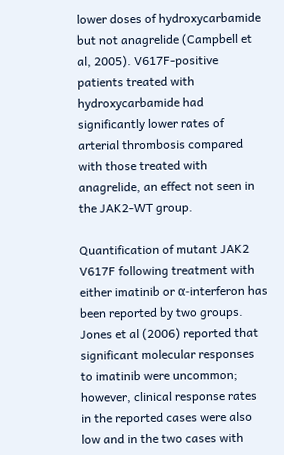lower doses of hydroxycarbamide but not anagrelide (Campbell et al, 2005). V617F-positive patients treated with hydroxycarbamide had significantly lower rates of arterial thrombosis compared with those treated with anagrelide, an effect not seen in the JAK2-WT group.

Quantification of mutant JAK2 V617F following treatment with either imatinib or α-interferon has been reported by two groups. Jones et al (2006) reported that significant molecular responses to imatinib were uncommon; however, clinical response rates in the reported cases were also low and in the two cases with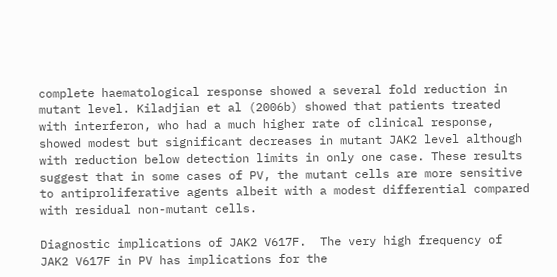complete haematological response showed a several fold reduction in mutant level. Kiladjian et al (2006b) showed that patients treated with interferon, who had a much higher rate of clinical response, showed modest but significant decreases in mutant JAK2 level although with reduction below detection limits in only one case. These results suggest that in some cases of PV, the mutant cells are more sensitive to antiproliferative agents albeit with a modest differential compared with residual non-mutant cells.

Diagnostic implications of JAK2 V617F.  The very high frequency of JAK2 V617F in PV has implications for the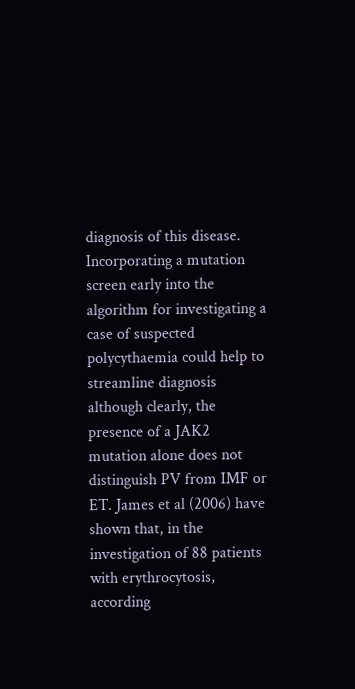diagnosis of this disease. Incorporating a mutation screen early into the algorithm for investigating a case of suspected polycythaemia could help to streamline diagnosis although clearly, the presence of a JAK2 mutation alone does not distinguish PV from IMF or ET. James et al (2006) have shown that, in the investigation of 88 patients with erythrocytosis, according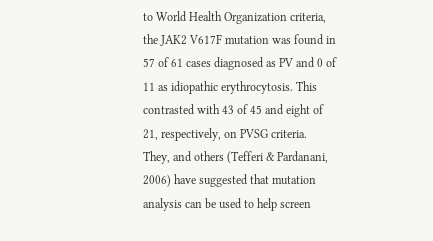to World Health Organization criteria, the JAK2 V617F mutation was found in 57 of 61 cases diagnosed as PV and 0 of 11 as idiopathic erythrocytosis. This contrasted with 43 of 45 and eight of 21, respectively, on PVSG criteria. They, and others (Tefferi & Pardanani, 2006) have suggested that mutation analysis can be used to help screen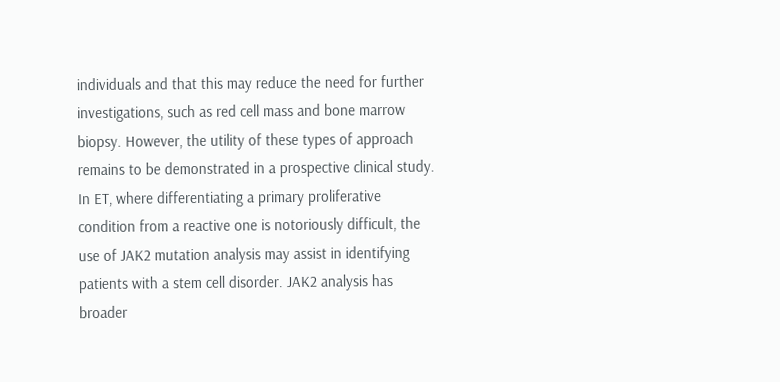individuals and that this may reduce the need for further investigations, such as red cell mass and bone marrow biopsy. However, the utility of these types of approach remains to be demonstrated in a prospective clinical study. In ET, where differentiating a primary proliferative condition from a reactive one is notoriously difficult, the use of JAK2 mutation analysis may assist in identifying patients with a stem cell disorder. JAK2 analysis has broader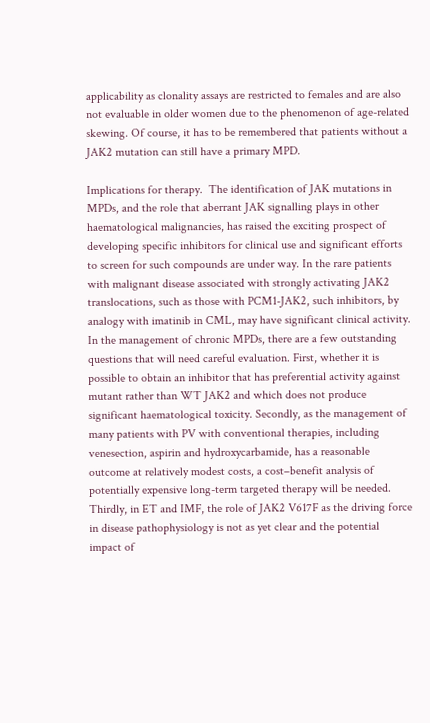applicability as clonality assays are restricted to females and are also not evaluable in older women due to the phenomenon of age-related skewing. Of course, it has to be remembered that patients without a JAK2 mutation can still have a primary MPD.

Implications for therapy.  The identification of JAK mutations in MPDs, and the role that aberrant JAK signalling plays in other haematological malignancies, has raised the exciting prospect of developing specific inhibitors for clinical use and significant efforts to screen for such compounds are under way. In the rare patients with malignant disease associated with strongly activating JAK2 translocations, such as those with PCM1-JAK2, such inhibitors, by analogy with imatinib in CML, may have significant clinical activity. In the management of chronic MPDs, there are a few outstanding questions that will need careful evaluation. First, whether it is possible to obtain an inhibitor that has preferential activity against mutant rather than WT JAK2 and which does not produce significant haematological toxicity. Secondly, as the management of many patients with PV with conventional therapies, including venesection, aspirin and hydroxycarbamide, has a reasonable outcome at relatively modest costs, a cost–benefit analysis of potentially expensive long-term targeted therapy will be needed. Thirdly, in ET and IMF, the role of JAK2 V617F as the driving force in disease pathophysiology is not as yet clear and the potential impact of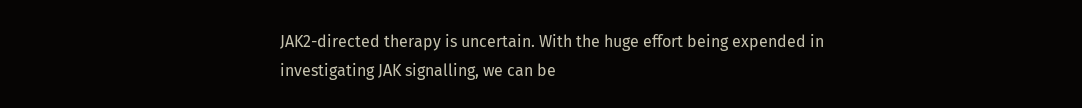JAK2-directed therapy is uncertain. With the huge effort being expended in investigating JAK signalling, we can be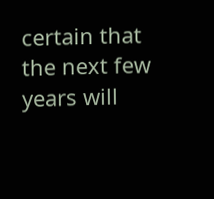certain that the next few years will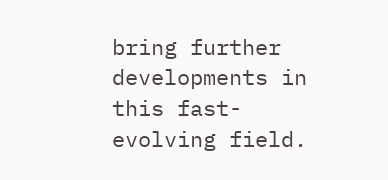bring further developments in this fast-evolving field.